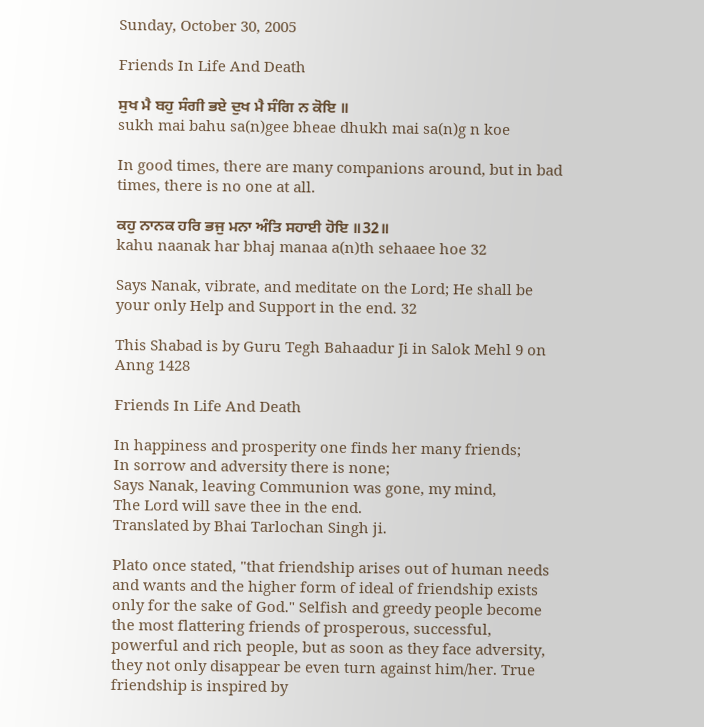Sunday, October 30, 2005

Friends In Life And Death

ਸੁਖ ਮੈ ਬਹੁ ਸੰਗੀ ਭਏ ਦੁਖ ਮੈ ਸੰਗਿ ਨ ਕੋਇ ॥
sukh mai bahu sa(n)gee bheae dhukh mai sa(n)g n koe

In good times, there are many companions around, but in bad times, there is no one at all.

ਕਹੁ ਨਾਨਕ ਹਰਿ ਭਜੁ ਮਨਾ ਅੰਤਿ ਸਹਾਈ ਹੋਇ ॥32॥
kahu naanak har bhaj manaa a(n)th sehaaee hoe 32

Says Nanak, vibrate, and meditate on the Lord; He shall be your only Help and Support in the end. 32

This Shabad is by Guru Tegh Bahaadur Ji in Salok Mehl 9 on Anng 1428

Friends In Life And Death

In happiness and prosperity one finds her many friends;
In sorrow and adversity there is none;
Says Nanak, leaving Communion was gone, my mind,
The Lord will save thee in the end.
Translated by Bhai Tarlochan Singh ji.

Plato once stated, "that friendship arises out of human needs and wants and the higher form of ideal of friendship exists only for the sake of God." Selfish and greedy people become the most flattering friends of prosperous, successful, powerful and rich people, but as soon as they face adversity, they not only disappear be even turn against him/her. True friendship is inspired by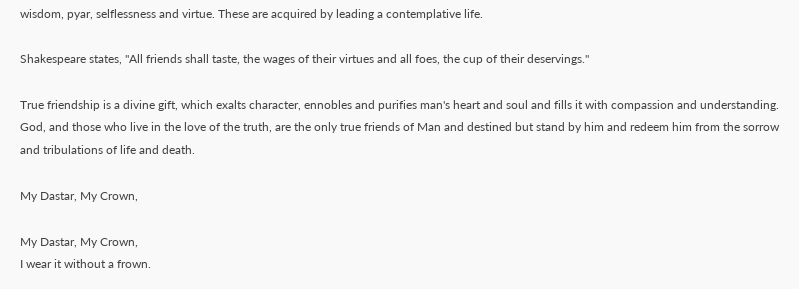wisdom, pyar, selflessness and virtue. These are acquired by leading a contemplative life.

Shakespeare states, "All friends shall taste, the wages of their virtues and all foes, the cup of their deservings."

True friendship is a divine gift, which exalts character, ennobles and purifies man's heart and soul and fills it with compassion and understanding. God, and those who live in the love of the truth, are the only true friends of Man and destined but stand by him and redeem him from the sorrow and tribulations of life and death.

My Dastar, My Crown,

My Dastar, My Crown,
I wear it without a frown.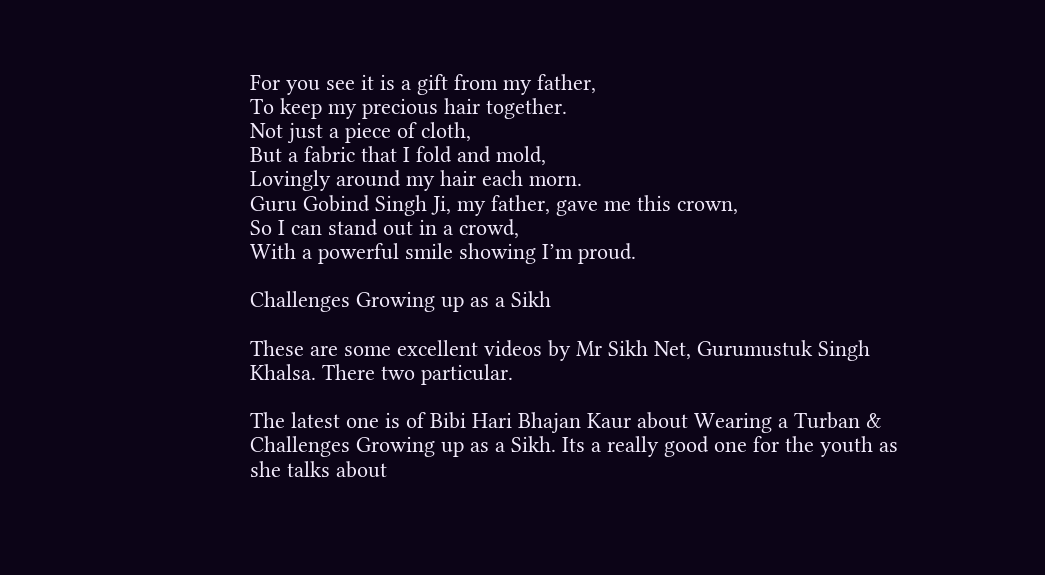For you see it is a gift from my father,
To keep my precious hair together.
Not just a piece of cloth,
But a fabric that I fold and mold,
Lovingly around my hair each morn.
Guru Gobind Singh Ji, my father, gave me this crown,
So I can stand out in a crowd,
With a powerful smile showing I’m proud.

Challenges Growing up as a Sikh

These are some excellent videos by Mr Sikh Net, Gurumustuk Singh Khalsa. There two particular.

The latest one is of Bibi Hari Bhajan Kaur about Wearing a Turban & Challenges Growing up as a Sikh. Its a really good one for the youth as she talks about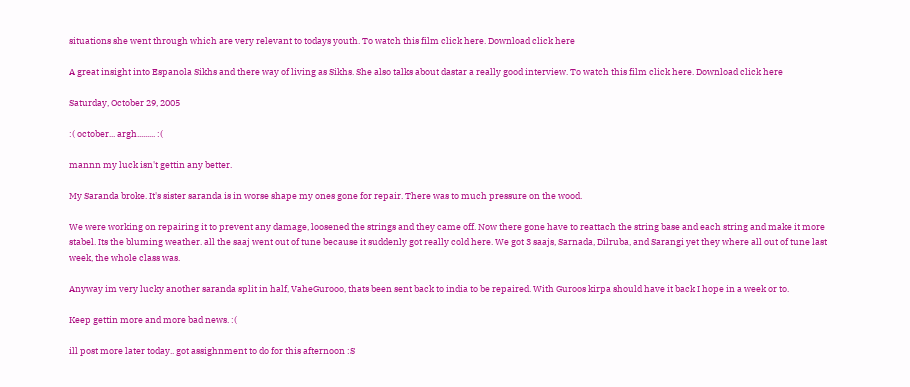situations she went through which are very relevant to todays youth. To watch this film click here. Download click here

A great insight into Espanola Sikhs and there way of living as Sikhs. She also talks about dastar a really good interview. To watch this film click here. Download click here

Saturday, October 29, 2005

:( october... argh......... :(

mannn my luck isn't gettin any better.

My Saranda broke. It's sister saranda is in worse shape my ones gone for repair. There was to much pressure on the wood.

We were working on repairing it to prevent any damage, loosened the strings and they came off. Now there gone have to reattach the string base and each string and make it more stabel. Its the bluming weather. all the saaj went out of tune because it suddenly got really cold here. We got 3 saajs, Sarnada, Dilruba, and Sarangi yet they where all out of tune last week, the whole class was.

Anyway im very lucky another saranda split in half, VaheGurooo, thats been sent back to india to be repaired. With Guroos kirpa should have it back I hope in a week or to.

Keep gettin more and more bad news. :(

ill post more later today.. got assighnment to do for this afternoon :S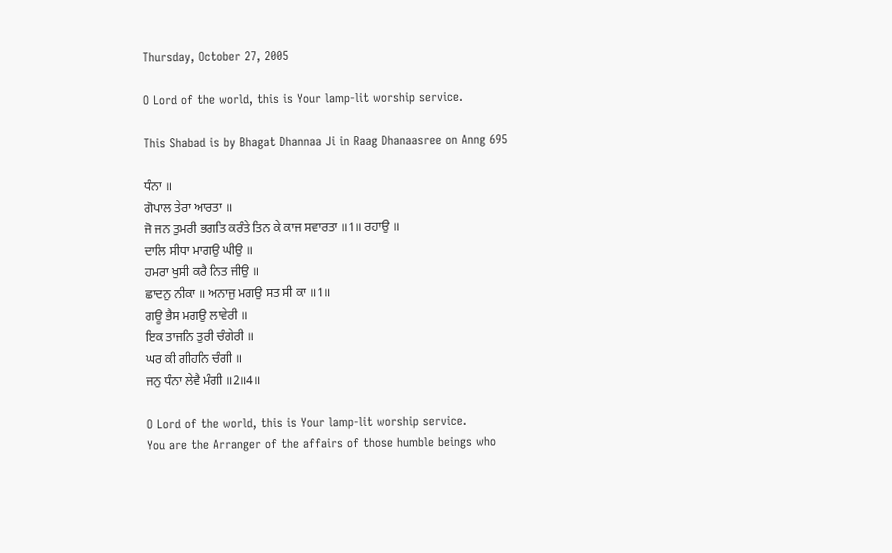Thursday, October 27, 2005

O Lord of the world, this is Your lamp-lit worship service.

This Shabad is by Bhagat Dhannaa Ji in Raag Dhanaasree on Anng 695

ਧੰਨਾ ॥
ਗੋਪਾਲ ਤੇਰਾ ਆਰਤਾ ॥
ਜੋ ਜਨ ਤੁਮਰੀ ਭਗਤਿ ਕਰੰਤੇ ਤਿਨ ਕੇ ਕਾਜ ਸਵਾਰਤਾ ॥1॥ ਰਹਾਉ ॥
ਦਾਲਿ ਸੀਧਾ ਮਾਗਉ ਘੀਉ ॥
ਹਮਰਾ ਖੁਸੀ ਕਰੈ ਨਿਤ ਜੀਉ ॥
ਛਾਦਨੁ ਨੀਕਾ ॥ ਅਨਾਜੁ ਮਗਉ ਸਤ ਸੀ ਕਾ ॥1॥
ਗਊ ਭੈਸ ਮਗਉ ਲਾਵੇਰੀ ॥
ਇਕ ਤਾਜਨਿ ਤੁਰੀ ਚੰਗੇਰੀ ॥
ਘਰ ਕੀ ਗੀਹਨਿ ਚੰਗੀ ॥
ਜਨੁ ਧੰਨਾ ਲੇਵੈ ਮੰਗੀ ॥2॥4॥

O Lord of the world, this is Your lamp-lit worship service.
You are the Arranger of the affairs of those humble beings who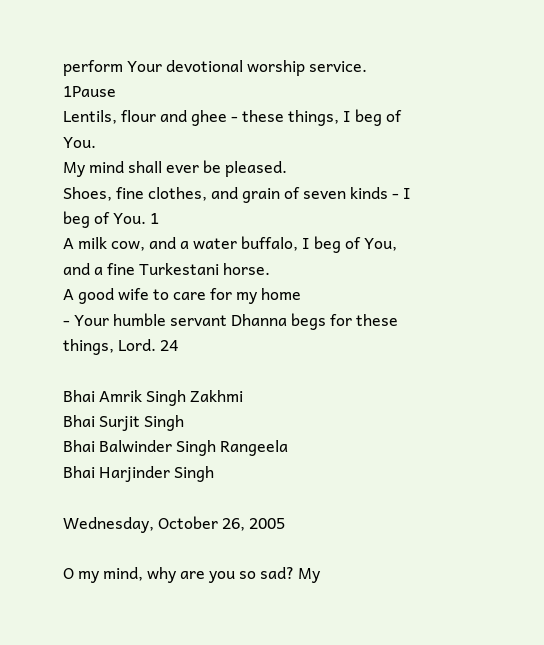perform Your devotional worship service. 1Pause
Lentils, flour and ghee - these things, I beg of You.
My mind shall ever be pleased.
Shoes, fine clothes, and grain of seven kinds - I beg of You. 1
A milk cow, and a water buffalo, I beg of You,
and a fine Turkestani horse.
A good wife to care for my home
- Your humble servant Dhanna begs for these things, Lord. 24

Bhai Amrik Singh Zakhmi
Bhai Surjit Singh
Bhai Balwinder Singh Rangeela
Bhai Harjinder Singh

Wednesday, October 26, 2005

O my mind, why are you so sad? My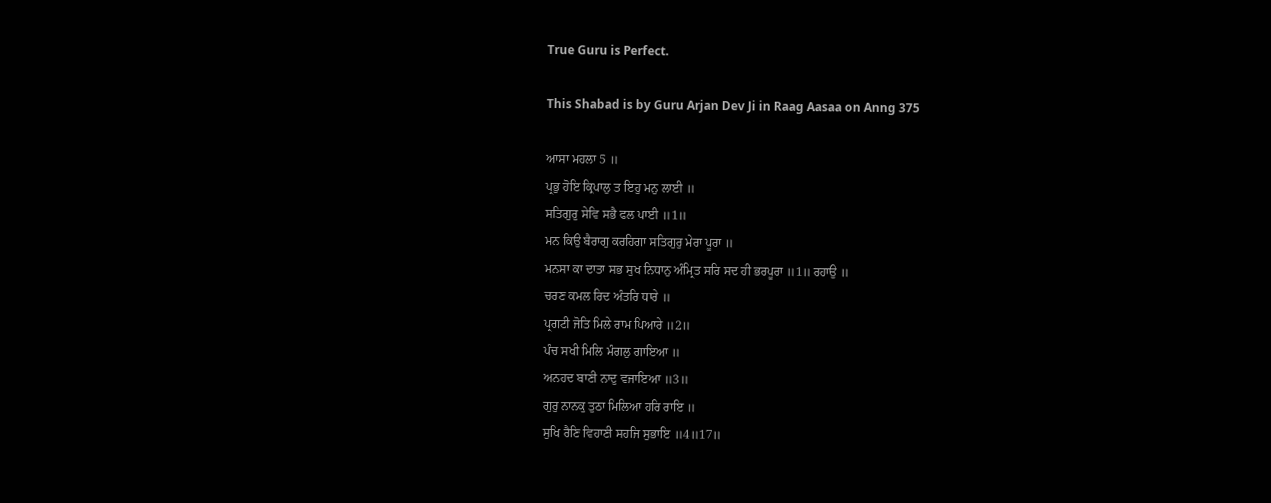True Guru is Perfect.

This Shabad is by Guru Arjan Dev Ji in Raag Aasaa on Anng 375

ਆਸਾ ਮਹਲਾ 5 ॥
ਪ੍ਰਭੁ ਹੋਇ ਕ੍ਰਿਪਾਲੁ ਤ ਇਹੁ ਮਨੁ ਲਾਈ ॥
ਸਤਿਗੁਰੁ ਸੇਵਿ ਸਭੈ ਫਲ ਪਾਈ ॥1॥
ਮਨ ਕਿਉ ਬੈਰਾਗੁ ਕਰਹਿਗਾ ਸਤਿਗੁਰੁ ਮੇਰਾ ਪੂਰਾ ॥
ਮਨਸਾ ਕਾ ਦਾਤਾ ਸਭ ਸੁਖ ਨਿਧਾਨੁ ਅੰਮ੍ਰਿਤ ਸਰਿ ਸਦ ਹੀ ਭਰਪੂਰਾ ॥1॥ ਰਹਾਉ ॥
ਚਰਣ ਕਮਲ ਰਿਦ ਅੰਤਰਿ ਧਾਰੇ ॥
ਪ੍ਰਗਟੀ ਜੋਤਿ ਮਿਲੇ ਰਾਮ ਪਿਆਰੇ ॥2॥
ਪੰਚ ਸਖੀ ਮਿਲਿ ਮੰਗਲੁ ਗਾਇਆ ॥
ਅਨਹਦ ਬਾਣੀ ਨਾਦੁ ਵਜਾਇਆ ॥3॥
ਗੁਰੁ ਨਾਨਕੁ ਤੁਠਾ ਮਿਲਿਆ ਹਰਿ ਰਾਇ ॥
ਸੁਖਿ ਰੈਣਿ ਵਿਹਾਣੀ ਸਹਜਿ ਸੁਭਾਇ ॥4॥17॥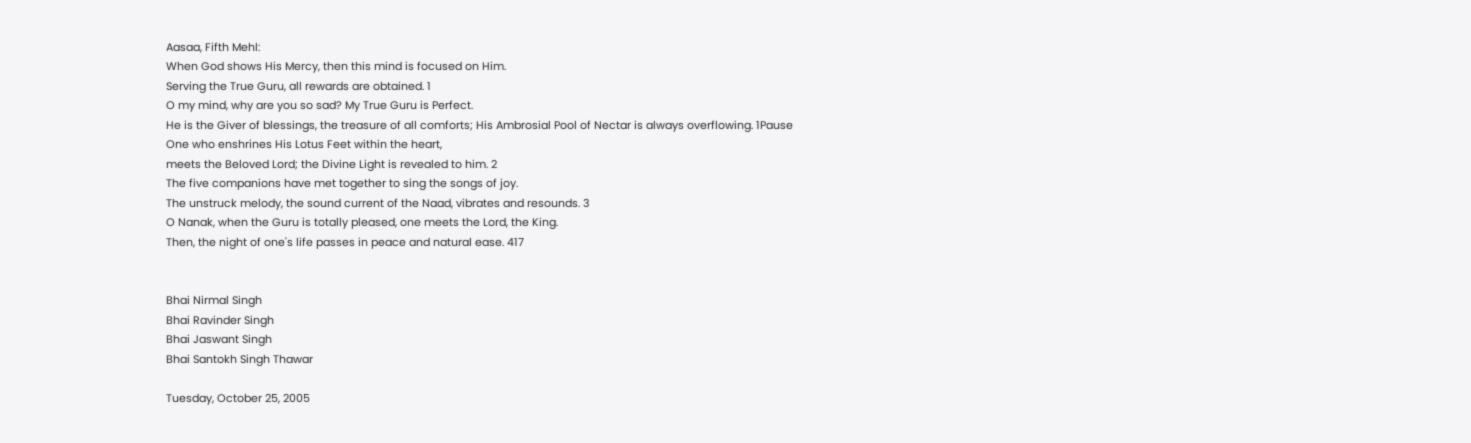Aasaa, Fifth Mehl:
When God shows His Mercy, then this mind is focused on Him.
Serving the True Guru, all rewards are obtained. 1
O my mind, why are you so sad? My True Guru is Perfect.
He is the Giver of blessings, the treasure of all comforts; His Ambrosial Pool of Nectar is always overflowing. 1Pause
One who enshrines His Lotus Feet within the heart,
meets the Beloved Lord; the Divine Light is revealed to him. 2
The five companions have met together to sing the songs of joy.
The unstruck melody, the sound current of the Naad, vibrates and resounds. 3
O Nanak, when the Guru is totally pleased, one meets the Lord, the King.
Then, the night of one's life passes in peace and natural ease. 417


Bhai Nirmal Singh
Bhai Ravinder Singh
Bhai Jaswant Singh
Bhai Santokh Singh Thawar

Tuesday, October 25, 2005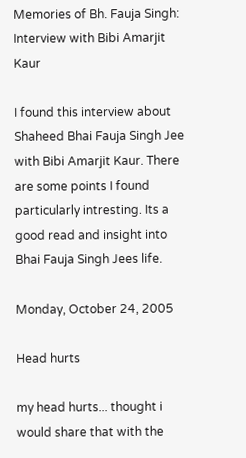Memories of Bh. Fauja Singh: Interview with Bibi Amarjit Kaur

I found this interview about Shaheed Bhai Fauja Singh Jee with Bibi Amarjit Kaur. There are some points I found particularly intresting. Its a good read and insight into Bhai Fauja Singh Jees life.

Monday, October 24, 2005

Head hurts

my head hurts... thought i would share that with the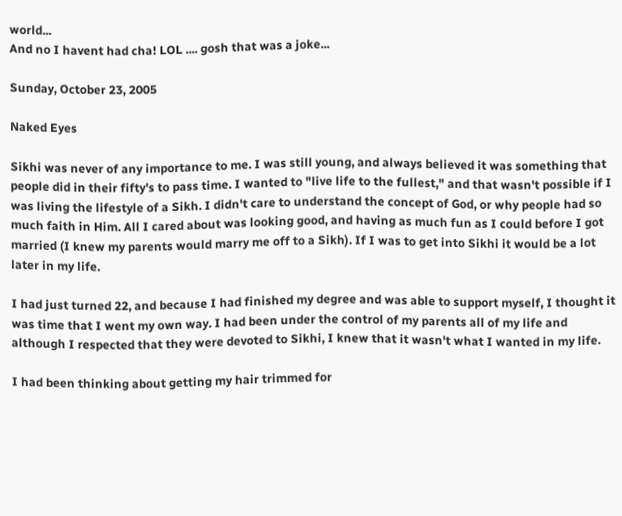world...
And no I havent had cha! LOL .... gosh that was a joke...

Sunday, October 23, 2005

Naked Eyes

Sikhi was never of any importance to me. I was still young, and always believed it was something that people did in their fifty's to pass time. I wanted to "live life to the fullest," and that wasn't possible if I was living the lifestyle of a Sikh. I didn't care to understand the concept of God, or why people had so much faith in Him. All I cared about was looking good, and having as much fun as I could before I got married (I knew my parents would marry me off to a Sikh). If I was to get into Sikhi it would be a lot later in my life.

I had just turned 22, and because I had finished my degree and was able to support myself, I thought it was time that I went my own way. I had been under the control of my parents all of my life and although I respected that they were devoted to Sikhi, I knew that it wasn't what I wanted in my life.

I had been thinking about getting my hair trimmed for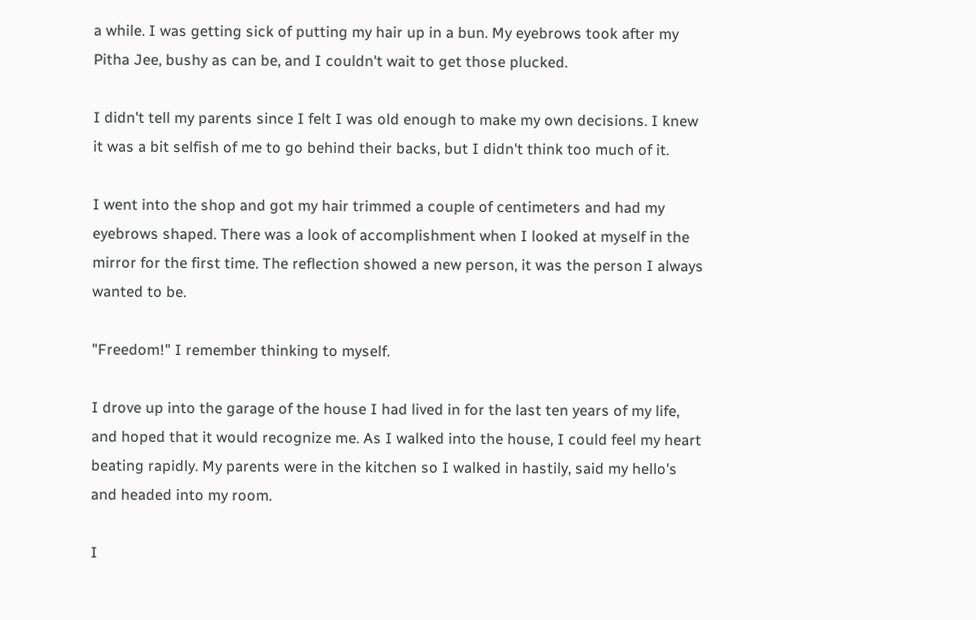a while. I was getting sick of putting my hair up in a bun. My eyebrows took after my Pitha Jee, bushy as can be, and I couldn't wait to get those plucked.

I didn't tell my parents since I felt I was old enough to make my own decisions. I knew it was a bit selfish of me to go behind their backs, but I didn't think too much of it.

I went into the shop and got my hair trimmed a couple of centimeters and had my eyebrows shaped. There was a look of accomplishment when I looked at myself in the mirror for the first time. The reflection showed a new person, it was the person I always wanted to be.

"Freedom!" I remember thinking to myself.

I drove up into the garage of the house I had lived in for the last ten years of my life, and hoped that it would recognize me. As I walked into the house, I could feel my heart beating rapidly. My parents were in the kitchen so I walked in hastily, said my hello's and headed into my room.

I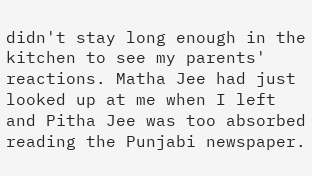didn't stay long enough in the kitchen to see my parents' reactions. Matha Jee had just looked up at me when I left and Pitha Jee was too absorbed reading the Punjabi newspaper.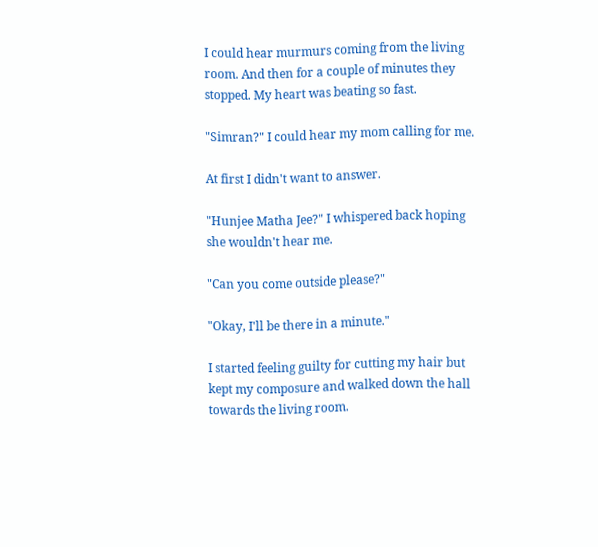I could hear murmurs coming from the living room. And then for a couple of minutes they stopped. My heart was beating so fast.

"Simran?" I could hear my mom calling for me.

At first I didn't want to answer.

"Hunjee Matha Jee?" I whispered back hoping she wouldn't hear me.

"Can you come outside please?"

"Okay, I'll be there in a minute."

I started feeling guilty for cutting my hair but kept my composure and walked down the hall towards the living room.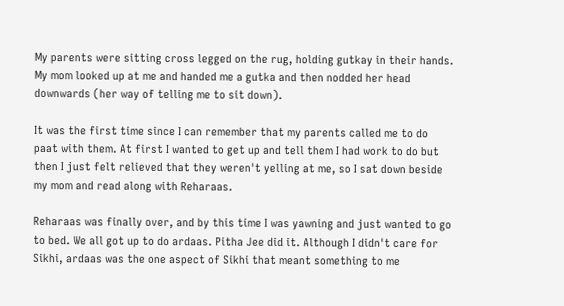My parents were sitting cross legged on the rug, holding gutkay in their hands. My mom looked up at me and handed me a gutka and then nodded her head downwards (her way of telling me to sit down).

It was the first time since I can remember that my parents called me to do paat with them. At first I wanted to get up and tell them I had work to do but then I just felt relieved that they weren't yelling at me, so I sat down beside my mom and read along with Reharaas.

Reharaas was finally over, and by this time I was yawning and just wanted to go to bed. We all got up to do ardaas. Pitha Jee did it. Although I didn't care for Sikhi, ardaas was the one aspect of Sikhi that meant something to me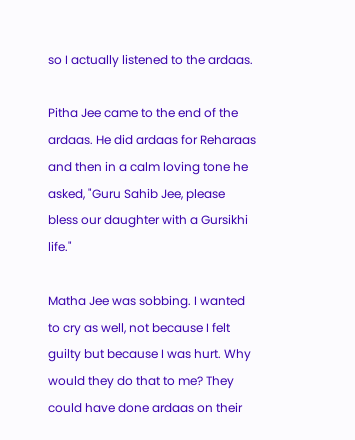so I actually listened to the ardaas.

Pitha Jee came to the end of the ardaas. He did ardaas for Reharaas and then in a calm loving tone he asked, "Guru Sahib Jee, please bless our daughter with a Gursikhi life."

Matha Jee was sobbing. I wanted to cry as well, not because I felt guilty but because I was hurt. Why would they do that to me? They could have done ardaas on their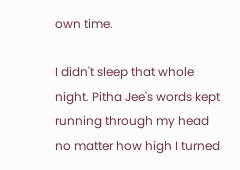own time.

I didn't sleep that whole night. Pitha Jee's words kept running through my head no matter how high I turned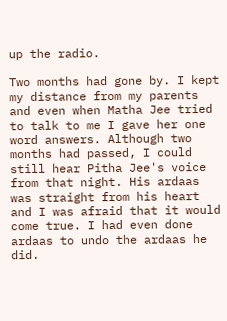up the radio.

Two months had gone by. I kept my distance from my parents and even when Matha Jee tried to talk to me I gave her one word answers. Although two months had passed, I could still hear Pitha Jee's voice from that night. His ardaas was straight from his heart and I was afraid that it would come true. I had even done ardaas to undo the ardaas he did.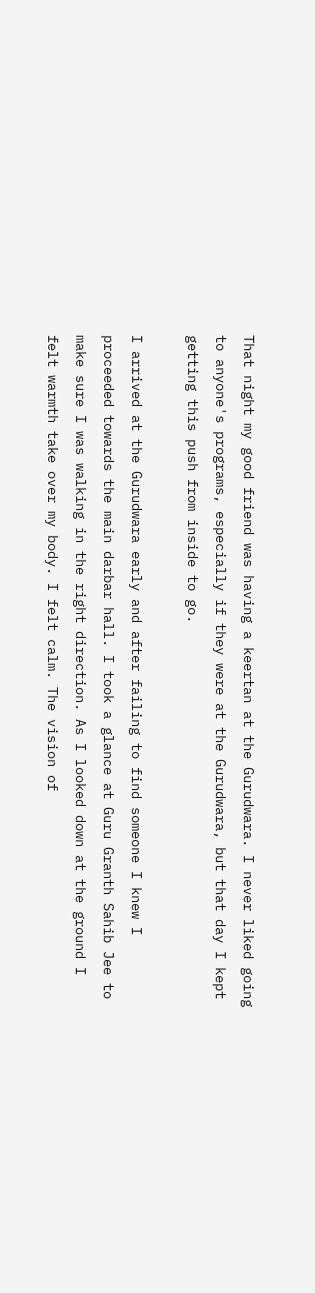That night my good friend was having a keertan at the Gurudwara. I never liked going to anyone's programs, especially if they were at the Gurudwara, but that day I kept getting this push from inside to go.

I arrived at the Gurudwara early and after failing to find someone I knew I proceeded towards the main darbar hall. I took a glance at Guru Granth Sahib Jee to make sure I was walking in the right direction. As I looked down at the ground I felt warmth take over my body. I felt calm. The vision of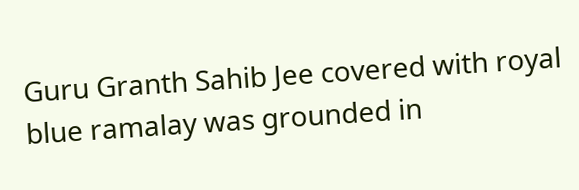Guru Granth Sahib Jee covered with royal blue ramalay was grounded in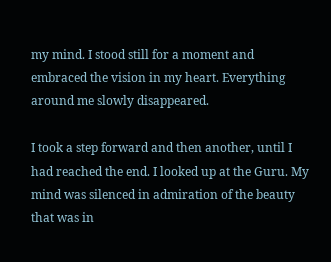my mind. I stood still for a moment and embraced the vision in my heart. Everything around me slowly disappeared.

I took a step forward and then another, until I had reached the end. I looked up at the Guru. My mind was silenced in admiration of the beauty that was in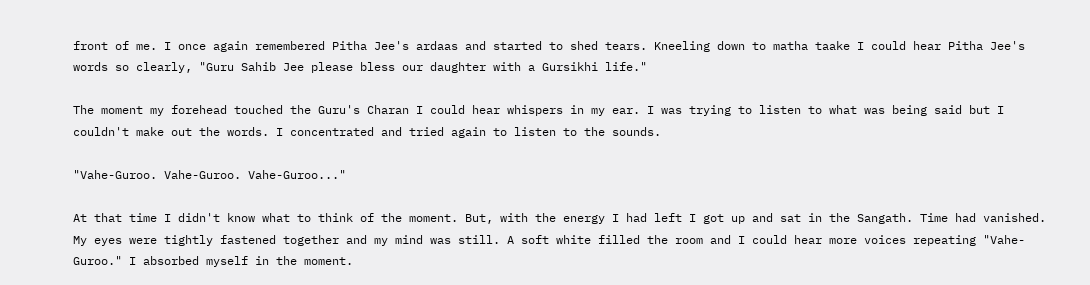front of me. I once again remembered Pitha Jee's ardaas and started to shed tears. Kneeling down to matha taake I could hear Pitha Jee's words so clearly, "Guru Sahib Jee please bless our daughter with a Gursikhi life."

The moment my forehead touched the Guru's Charan I could hear whispers in my ear. I was trying to listen to what was being said but I couldn't make out the words. I concentrated and tried again to listen to the sounds.

"Vahe-Guroo. Vahe-Guroo. Vahe-Guroo..."

At that time I didn't know what to think of the moment. But, with the energy I had left I got up and sat in the Sangath. Time had vanished. My eyes were tightly fastened together and my mind was still. A soft white filled the room and I could hear more voices repeating "Vahe-Guroo." I absorbed myself in the moment.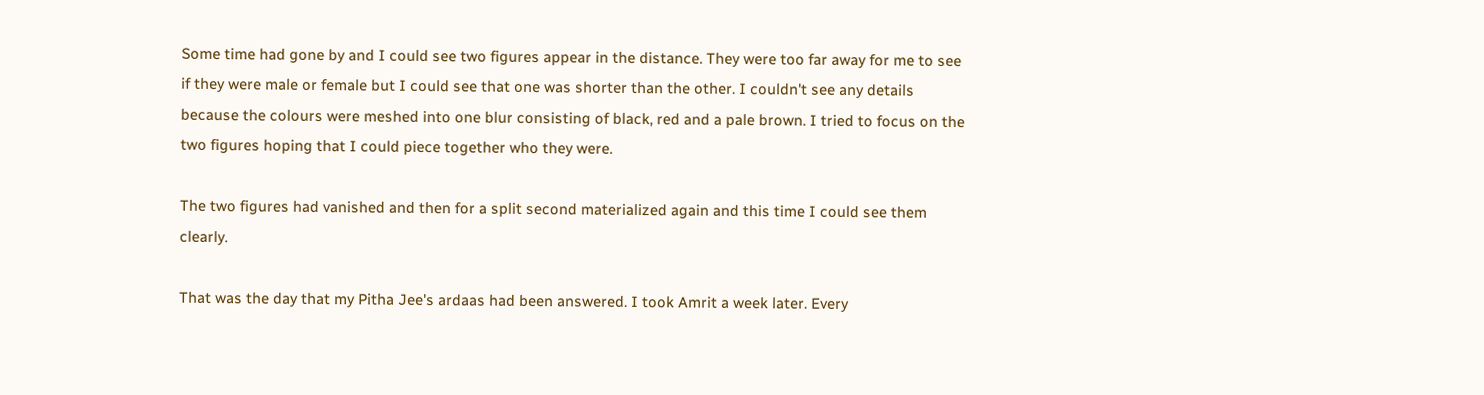Some time had gone by and I could see two figures appear in the distance. They were too far away for me to see if they were male or female but I could see that one was shorter than the other. I couldn't see any details because the colours were meshed into one blur consisting of black, red and a pale brown. I tried to focus on the two figures hoping that I could piece together who they were.

The two figures had vanished and then for a split second materialized again and this time I could see them clearly.

That was the day that my Pitha Jee's ardaas had been answered. I took Amrit a week later. Every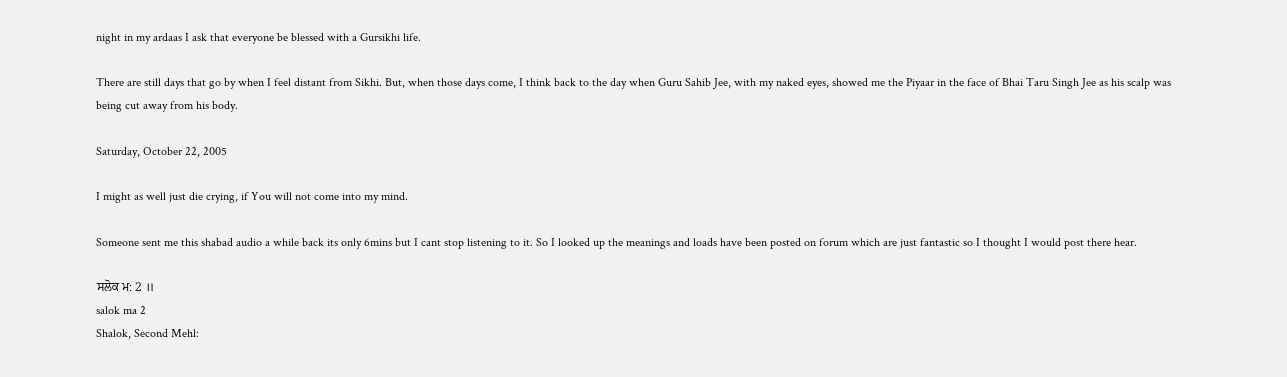night in my ardaas I ask that everyone be blessed with a Gursikhi life.

There are still days that go by when I feel distant from Sikhi. But, when those days come, I think back to the day when Guru Sahib Jee, with my naked eyes, showed me the Piyaar in the face of Bhai Taru Singh Jee as his scalp was being cut away from his body.

Saturday, October 22, 2005

I might as well just die crying, if You will not come into my mind.

Someone sent me this shabad audio a while back its only 6mins but I cant stop listening to it. So I looked up the meanings and loads have been posted on forum which are just fantastic so I thought I would post there hear.

ਸਲੋਕ ਮ: 2 ॥
salok ma 2
Shalok, Second Mehl: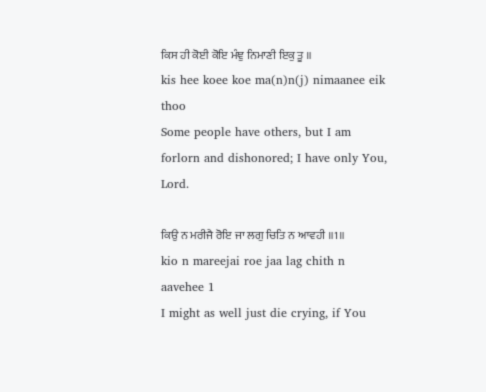ਕਿਸ ਹੀ ਕੋਈ ਕੋਇ ਮੰਞੁ ਨਿਮਾਣੀ ਇਕੁ ਤੂ ॥
kis hee koee koe ma(n)n(j) nimaanee eik thoo
Some people have others, but I am forlorn and dishonored; I have only You, Lord.

ਕਿਉ ਨ ਮਰੀਜੈ ਰੋਇ ਜਾ ਲਗੁ ਚਿਤਿ ਨ ਆਵਹੀ ॥1॥
kio n mareejai roe jaa lag chith n aavehee 1
I might as well just die crying, if You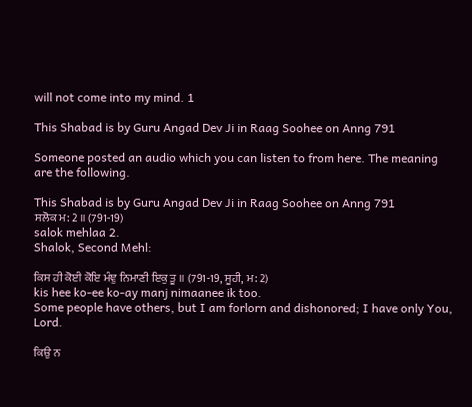will not come into my mind. 1

This Shabad is by Guru Angad Dev Ji in Raag Soohee on Anng 791

Someone posted an audio which you can listen to from here. The meaning are the following.

This Shabad is by Guru Angad Dev Ji in Raag Soohee on Anng 791
ਸਲੋਕ ਮ: 2 ॥ (791-19)
salok mehlaa 2.
Shalok, Second Mehl:

ਕਿਸ ਹੀ ਕੋਈ ਕੋਇ ਮੰਞੁ ਨਿਮਾਣੀ ਇਕੁ ਤੂ ॥ (791-19, ਸੂਹੀ, ਮ: 2)
kis hee ko-ee ko-ay manj nimaanee ik too.
Some people have others, but I am forlorn and dishonored; I have only You, Lord.

ਕਿਉ ਨ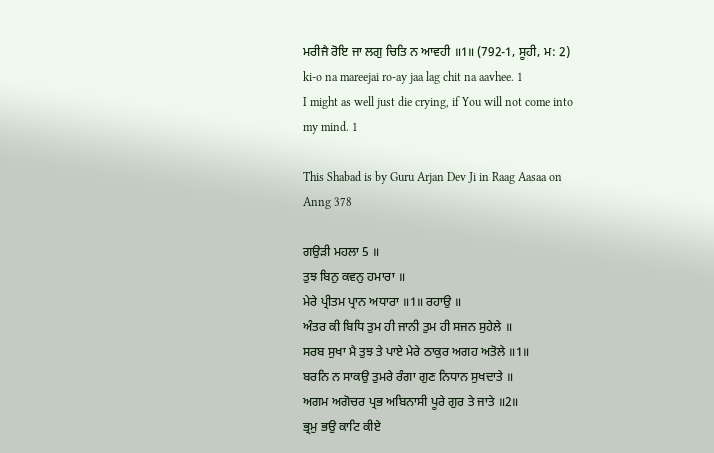ਮਰੀਜੈ ਰੋਇ ਜਾ ਲਗੁ ਚਿਤਿ ਨ ਆਵਹੀ ॥1॥ (792-1, ਸੂਹੀ, ਮ: 2)
ki-o na mareejai ro-ay jaa lag chit na aavhee. 1
I might as well just die crying, if You will not come into my mind. 1

This Shabad is by Guru Arjan Dev Ji in Raag Aasaa on Anng 378

ਗਉੜੀ ਮਹਲਾ 5 ॥
ਤੁਝ ਬਿਨੁ ਕਵਨੁ ਹਮਾਰਾ ॥
ਮੇਰੇ ਪ੍ਰੀਤਮ ਪ੍ਰਾਨ ਅਧਾਰਾ ॥1॥ ਰਹਾਉ ॥
ਅੰਤਰ ਕੀ ਬਿਧਿ ਤੁਮ ਹੀ ਜਾਨੀ ਤੁਮ ਹੀ ਸਜਨ ਸੁਹੇਲੇ ॥
ਸਰਬ ਸੁਖਾ ਮੈ ਤੁਝ ਤੇ ਪਾਏ ਮੇਰੇ ਠਾਕੁਰ ਅਗਹ ਅਤੋਲੇ ॥1॥
ਬਰਨਿ ਨ ਸਾਕਉ ਤੁਮਰੇ ਰੰਗਾ ਗੁਣ ਨਿਧਾਨ ਸੁਖਦਾਤੇ ॥
ਅਗਮ ਅਗੋਚਰ ਪ੍ਰਭ ਅਬਿਨਾਸੀ ਪੂਰੇ ਗੁਰ ਤੇ ਜਾਤੇ ॥2॥
ਭ੍ਰਮੁ ਭਉ ਕਾਟਿ ਕੀਏ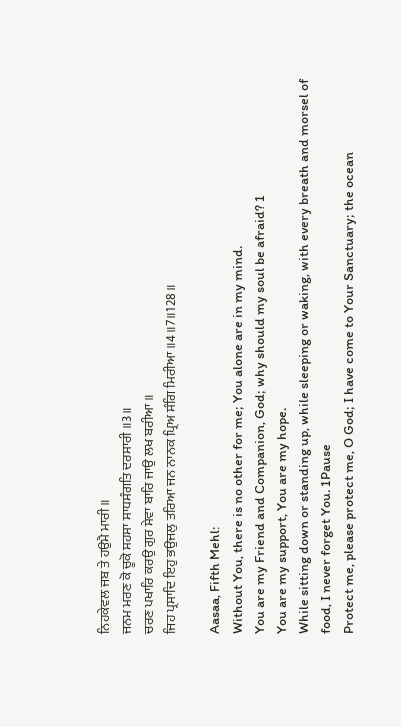ਨਿਹਕੇਵਲ ਜਬ ਤੇ ਹਉਮੈ ਮਾਰੀ ॥
ਜਨਮ ਮਰਣ ਕੋ ਚੂਕੋ ਸਹਸਾ ਸਾਧਸੰਗਤਿ ਦਰਸਾਰੀ ॥3॥
ਚਰਣ ਪਖਾਰਿ ਕਰਉ ਗੁਰ ਸੇਵਾ ਬਾਰਿ ਜਾਉ ਲਖ ਬਰੀਆ ॥
ਜਿਹ ਪ੍ਰਸਾਦਿ ਇਹੁ ਭਉਜਲੁ ਤਰਿਆ ਜਨ ਨਾਨਕ ਪ੍ਰਿਅ ਸੰਗਿ ਮਿਰੀਆ ॥4॥7॥128॥

Aasaa, Fifth Mehl:
Without You, there is no other for me; You alone are in my mind.
You are my Friend and Companion, God; why should my soul be afraid? 1
You are my support, You are my hope.
While sitting down or standing up, while sleeping or waking, with every breath and morsel of food, I never forget You. 1Pause
Protect me, please protect me, O God; I have come to Your Sanctuary; the ocean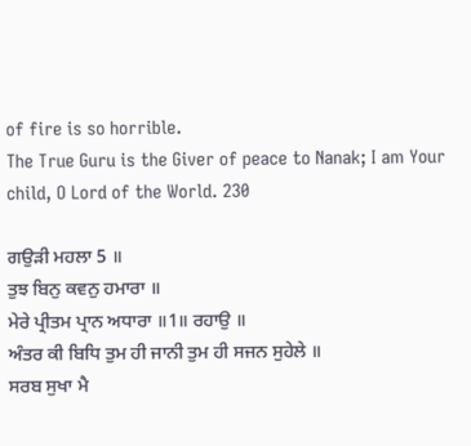of fire is so horrible.
The True Guru is the Giver of peace to Nanak; I am Your child, O Lord of the World. 230

ਗਉੜੀ ਮਹਲਾ 5 ॥
ਤੁਝ ਬਿਨੁ ਕਵਨੁ ਹਮਾਰਾ ॥
ਮੇਰੇ ਪ੍ਰੀਤਮ ਪ੍ਰਾਨ ਅਧਾਰਾ ॥1॥ ਰਹਾਉ ॥
ਅੰਤਰ ਕੀ ਬਿਧਿ ਤੁਮ ਹੀ ਜਾਨੀ ਤੁਮ ਹੀ ਸਜਨ ਸੁਹੇਲੇ ॥
ਸਰਬ ਸੁਖਾ ਮੈ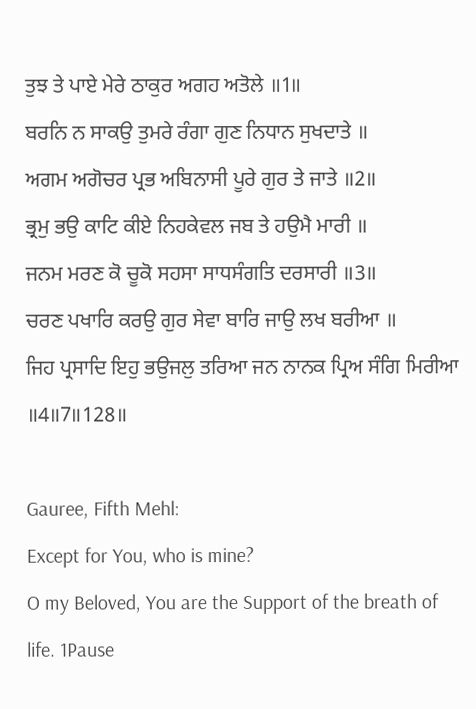ਤੁਝ ਤੇ ਪਾਏ ਮੇਰੇ ਠਾਕੁਰ ਅਗਹ ਅਤੋਲੇ ॥1॥
ਬਰਨਿ ਨ ਸਾਕਉ ਤੁਮਰੇ ਰੰਗਾ ਗੁਣ ਨਿਧਾਨ ਸੁਖਦਾਤੇ ॥
ਅਗਮ ਅਗੋਚਰ ਪ੍ਰਭ ਅਬਿਨਾਸੀ ਪੂਰੇ ਗੁਰ ਤੇ ਜਾਤੇ ॥2॥
ਭ੍ਰਮੁ ਭਉ ਕਾਟਿ ਕੀਏ ਨਿਹਕੇਵਲ ਜਬ ਤੇ ਹਉਮੈ ਮਾਰੀ ॥
ਜਨਮ ਮਰਣ ਕੋ ਚੂਕੋ ਸਹਸਾ ਸਾਧਸੰਗਤਿ ਦਰਸਾਰੀ ॥3॥
ਚਰਣ ਪਖਾਰਿ ਕਰਉ ਗੁਰ ਸੇਵਾ ਬਾਰਿ ਜਾਉ ਲਖ ਬਰੀਆ ॥
ਜਿਹ ਪ੍ਰਸਾਦਿ ਇਹੁ ਭਉਜਲੁ ਤਰਿਆ ਜਨ ਨਾਨਕ ਪ੍ਰਿਅ ਸੰਗਿ ਮਿਰੀਆ ॥4॥7॥128॥

Gauree, Fifth Mehl:
Except for You, who is mine?
O my Beloved, You are the Support of the breath of life. 1Pause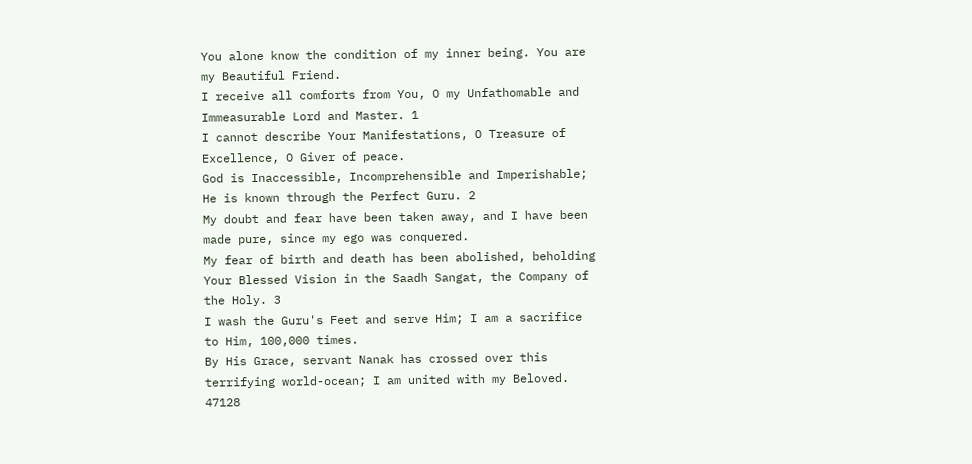You alone know the condition of my inner being. You are my Beautiful Friend.
I receive all comforts from You, O my Unfathomable and Immeasurable Lord and Master. 1
I cannot describe Your Manifestations, O Treasure of Excellence, O Giver of peace.
God is Inaccessible, Incomprehensible and Imperishable; He is known through the Perfect Guru. 2
My doubt and fear have been taken away, and I have been made pure, since my ego was conquered.
My fear of birth and death has been abolished, beholding Your Blessed Vision in the Saadh Sangat, the Company of the Holy. 3
I wash the Guru's Feet and serve Him; I am a sacrifice to Him, 100,000 times.
By His Grace, servant Nanak has crossed over this terrifying world-ocean; I am united with my Beloved. 47128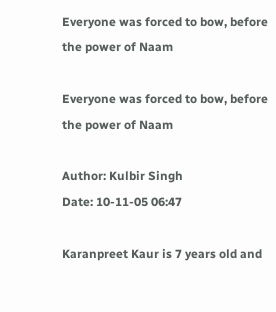Everyone was forced to bow, before the power of Naam

Everyone was forced to bow, before the power of Naam

Author: Kulbir Singh
Date: 10-11-05 06:47

Karanpreet Kaur is 7 years old and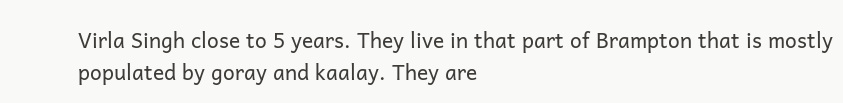Virla Singh close to 5 years. They live in that part of Brampton that is mostly populated by goray and kaalay. They are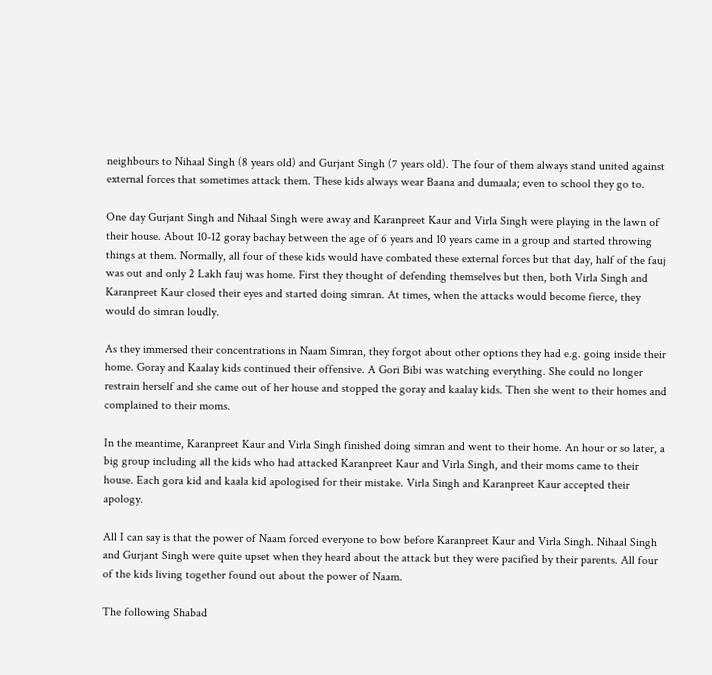neighbours to Nihaal Singh (8 years old) and Gurjant Singh (7 years old). The four of them always stand united against external forces that sometimes attack them. These kids always wear Baana and dumaala; even to school they go to.

One day Gurjant Singh and Nihaal Singh were away and Karanpreet Kaur and Virla Singh were playing in the lawn of their house. About 10-12 goray bachay between the age of 6 years and 10 years came in a group and started throwing things at them. Normally, all four of these kids would have combated these external forces but that day, half of the fauj was out and only 2 Lakh fauj was home. First they thought of defending themselves but then, both Virla Singh and Karanpreet Kaur closed their eyes and started doing simran. At times, when the attacks would become fierce, they would do simran loudly.

As they immersed their concentrations in Naam Simran, they forgot about other options they had e.g. going inside their home. Goray and Kaalay kids continued their offensive. A Gori Bibi was watching everything. She could no longer restrain herself and she came out of her house and stopped the goray and kaalay kids. Then she went to their homes and complained to their moms.

In the meantime, Karanpreet Kaur and Virla Singh finished doing simran and went to their home. An hour or so later, a big group including all the kids who had attacked Karanpreet Kaur and Virla Singh, and their moms came to their house. Each gora kid and kaala kid apologised for their mistake. Virla Singh and Karanpreet Kaur accepted their apology.

All I can say is that the power of Naam forced everyone to bow before Karanpreet Kaur and Virla Singh. Nihaal Singh and Gurjant Singh were quite upset when they heard about the attack but they were pacified by their parents. All four of the kids living together found out about the power of Naam.

The following Shabad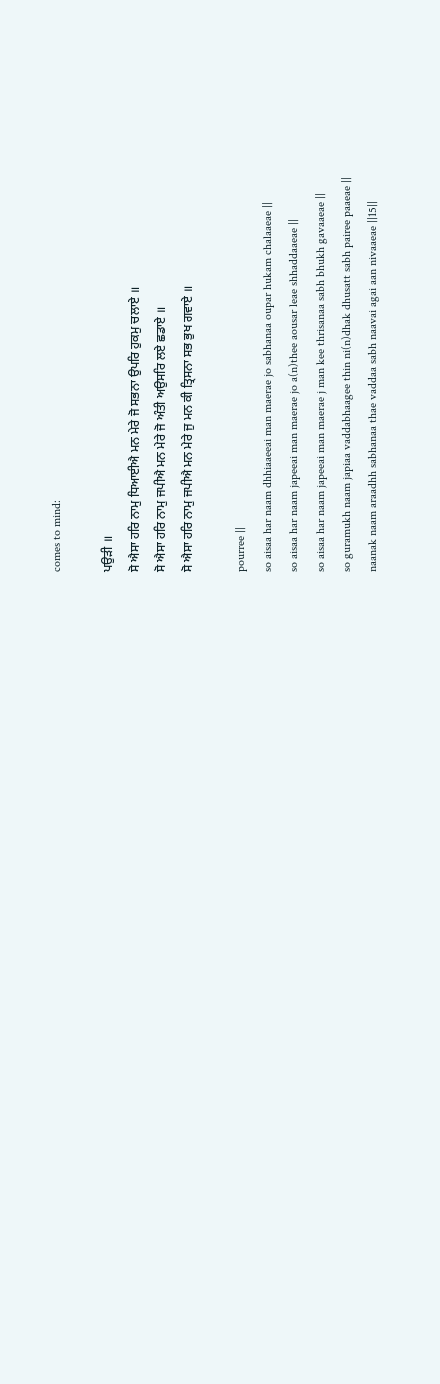comes to mind:

ਪਉੜੀ ॥
ਸੋ ਐਸਾ ਹਰਿ ਨਾਮੁ ਧਿਆਈਐ ਮਨ ਮੇਰੇ ਜੋ ਸਭਨਾ ਉਪਰਿ ਹੁਕਮੁ ਚਲਾਏ ॥
ਸੋ ਐਸਾ ਹਰਿ ਨਾਮੁ ਜਪੀਐ ਮਨ ਮੇਰੇ ਜੋ ਅੰਤੀ ਅਉਸਰਿ ਲਏ ਛਡਾਏ ॥
ਸੋ ਐਸਾ ਹਰਿ ਨਾਮੁ ਜਪੀਐ ਮਨ ਮੇਰੇ ਜੁ ਮਨ ਕੀ ਤ੍ਰਿਸਨਾ ਸਭ ਭੁਖ ਗਵਾਏ ॥

pourree ||
so aisaa har naam dhhiaaeeai man maerae jo sabhanaa oupar hukam chalaaeae ||
so aisaa har naam japeeai man maerae jo a(n)thee aousar leae shhaddaaeae ||
so aisaa har naam japeeai man maerae j man kee thrisanaa sabh bhukh gavaaeae ||
so guramukh naam japiaa vaddabhaagee thin ni(n)dhak dhusatt sabh pairee paaeae ||
naanak naam araadhh sabhanaa thae vaddaa sabh naavai agai aan nivaaeae ||15||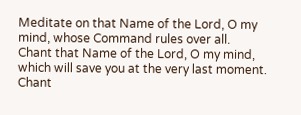Meditate on that Name of the Lord, O my mind, whose Command rules over all.
Chant that Name of the Lord, O my mind, which will save you at the very last moment.
Chant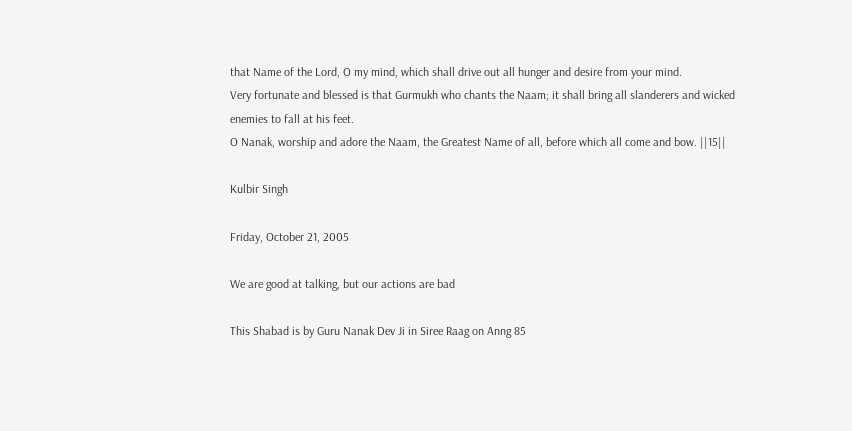that Name of the Lord, O my mind, which shall drive out all hunger and desire from your mind.
Very fortunate and blessed is that Gurmukh who chants the Naam; it shall bring all slanderers and wicked enemies to fall at his feet.
O Nanak, worship and adore the Naam, the Greatest Name of all, before which all come and bow. ||15||

Kulbir Singh

Friday, October 21, 2005

We are good at talking, but our actions are bad

This Shabad is by Guru Nanak Dev Ji in Siree Raag on Anng 85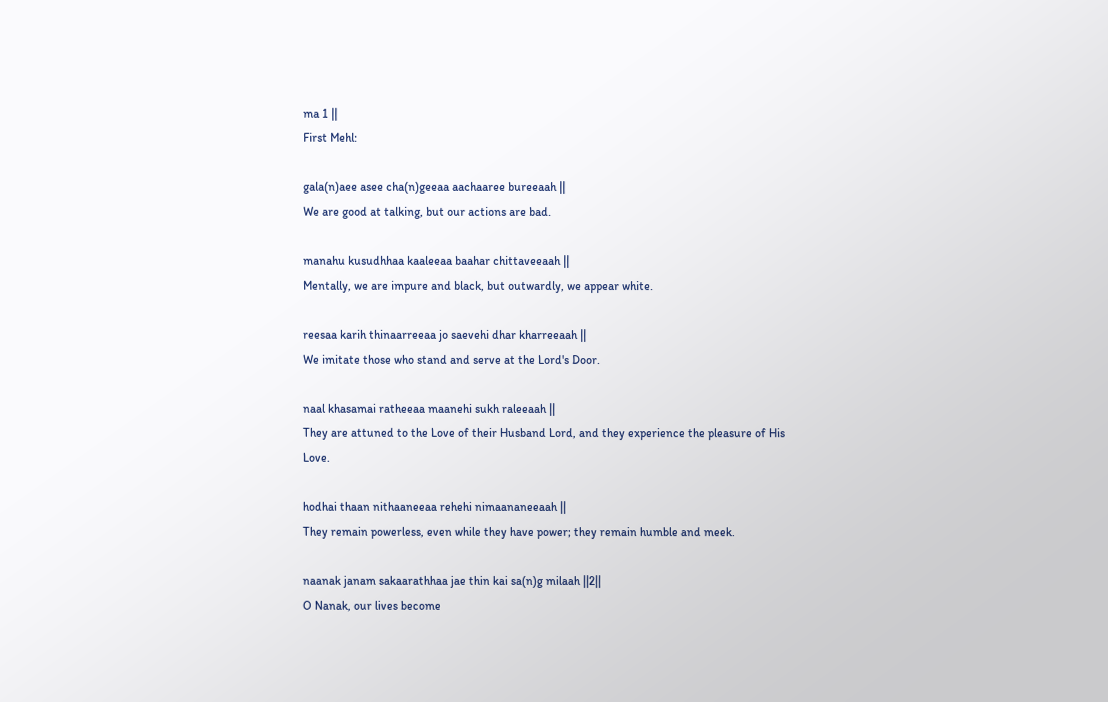ma 1 ||
First Mehl:

gala(n)aee asee cha(n)geeaa aachaaree bureeaah ||
We are good at talking, but our actions are bad.

manahu kusudhhaa kaaleeaa baahar chittaveeaah ||
Mentally, we are impure and black, but outwardly, we appear white.

reesaa karih thinaarreeaa jo saevehi dhar kharreeaah ||
We imitate those who stand and serve at the Lord's Door.

naal khasamai ratheeaa maanehi sukh raleeaah ||
They are attuned to the Love of their Husband Lord, and they experience the pleasure of His Love.

hodhai thaan nithaaneeaa rehehi nimaananeeaah ||
They remain powerless, even while they have power; they remain humble and meek.

naanak janam sakaarathhaa jae thin kai sa(n)g milaah ||2||
O Nanak, our lives become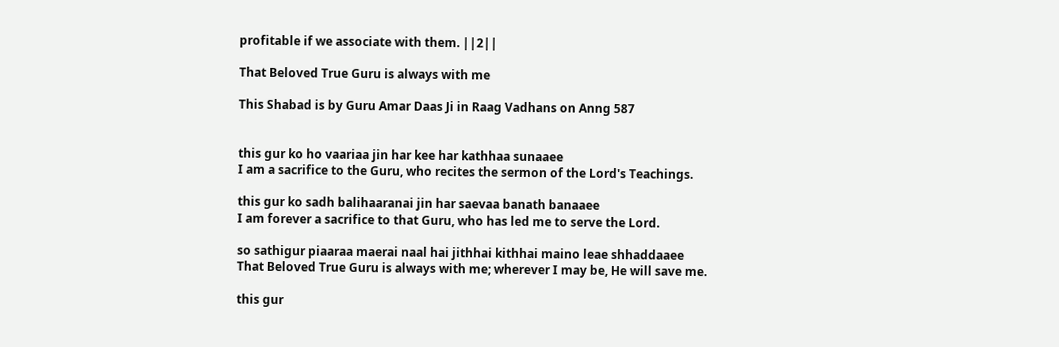profitable if we associate with them. ||2||

That Beloved True Guru is always with me

This Shabad is by Guru Amar Daas Ji in Raag Vadhans on Anng 587


this gur ko ho vaariaa jin har kee har kathhaa sunaaee
I am a sacrifice to the Guru, who recites the sermon of the Lord's Teachings.

this gur ko sadh balihaaranai jin har saevaa banath banaaee
I am forever a sacrifice to that Guru, who has led me to serve the Lord.

so sathigur piaaraa maerai naal hai jithhai kithhai maino leae shhaddaaee
That Beloved True Guru is always with me; wherever I may be, He will save me.

this gur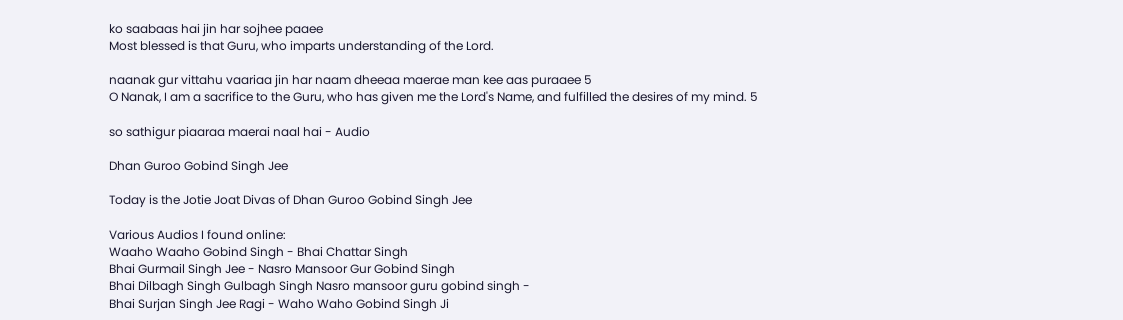ko saabaas hai jin har sojhee paaee
Most blessed is that Guru, who imparts understanding of the Lord.

naanak gur vittahu vaariaa jin har naam dheeaa maerae man kee aas puraaee 5
O Nanak, I am a sacrifice to the Guru, who has given me the Lord's Name, and fulfilled the desires of my mind. 5

so sathigur piaaraa maerai naal hai - Audio

Dhan Guroo Gobind Singh Jee

Today is the Jotie Joat Divas of Dhan Guroo Gobind Singh Jee

Various Audios I found online:
Waaho Waaho Gobind Singh - Bhai Chattar Singh
Bhai Gurmail Singh Jee - Nasro Mansoor Gur Gobind Singh
Bhai Dilbagh Singh Gulbagh Singh Nasro mansoor guru gobind singh -
Bhai Surjan Singh Jee Ragi - Waho Waho Gobind Singh Ji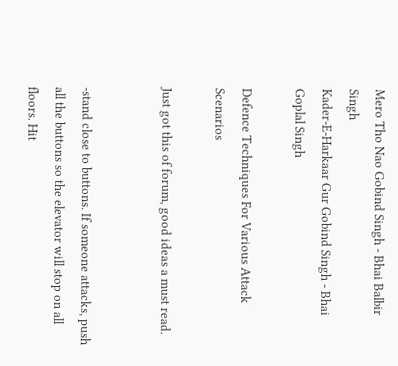Mero Tho Nao Gobind Singh - Bhai Balbir Singh
Kader-E-Harkaar Gur Gobind Singh - Bhai Goplal Singh

Defence Techniques For Various Attack Scenarios

Just got this of forum, good ideas a must read.


-stand close to buttons. If someone attacks, push all the buttons so the elevator will stop on all floors. Hit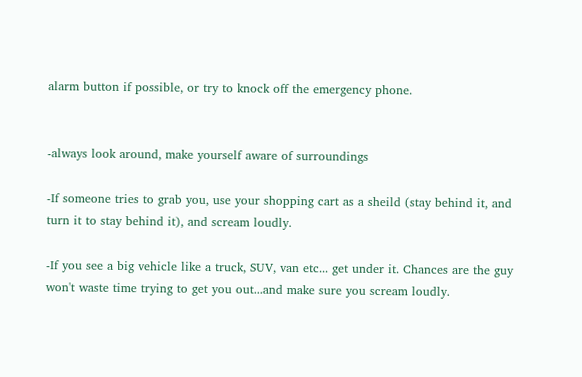alarm button if possible, or try to knock off the emergency phone.


-always look around, make yourself aware of surroundings

-If someone tries to grab you, use your shopping cart as a sheild (stay behind it, and turn it to stay behind it), and scream loudly.

-If you see a big vehicle like a truck, SUV, van etc... get under it. Chances are the guy won't waste time trying to get you out...and make sure you scream loudly.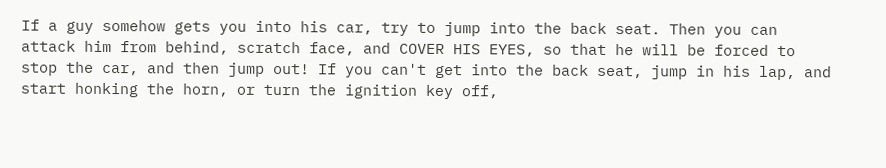If a guy somehow gets you into his car, try to jump into the back seat. Then you can attack him from behind, scratch face, and COVER HIS EYES, so that he will be forced to stop the car, and then jump out! If you can't get into the back seat, jump in his lap, and start honking the horn, or turn the ignition key off,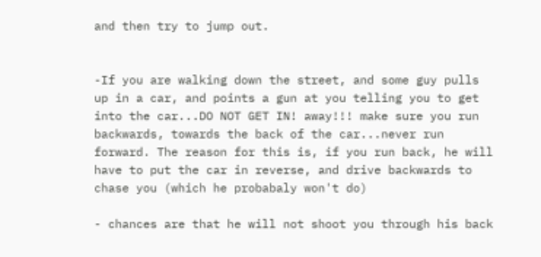and then try to jump out.


-If you are walking down the street, and some guy pulls up in a car, and points a gun at you telling you to get into the car...DO NOT GET IN! away!!! make sure you run backwards, towards the back of the car...never run forward. The reason for this is, if you run back, he will have to put the car in reverse, and drive backwards to chase you (which he probabaly won't do)

- chances are that he will not shoot you through his back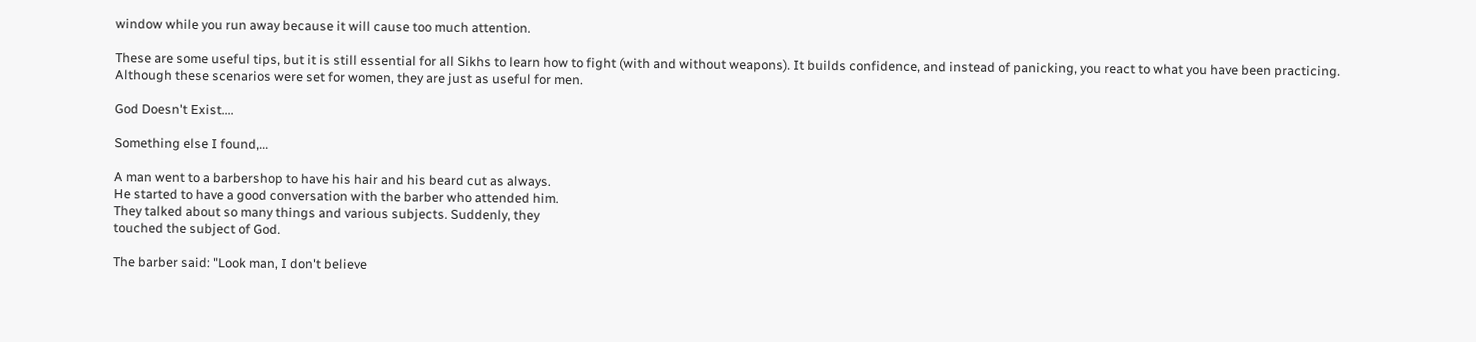window while you run away because it will cause too much attention.

These are some useful tips, but it is still essential for all Sikhs to learn how to fight (with and without weapons). It builds confidence, and instead of panicking, you react to what you have been practicing. Although these scenarios were set for women, they are just as useful for men.

God Doesn't Exist....

Something else I found,...

A man went to a barbershop to have his hair and his beard cut as always.
He started to have a good conversation with the barber who attended him.
They talked about so many things and various subjects. Suddenly, they
touched the subject of God.

The barber said: "Look man, I don't believe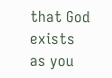that God exists as you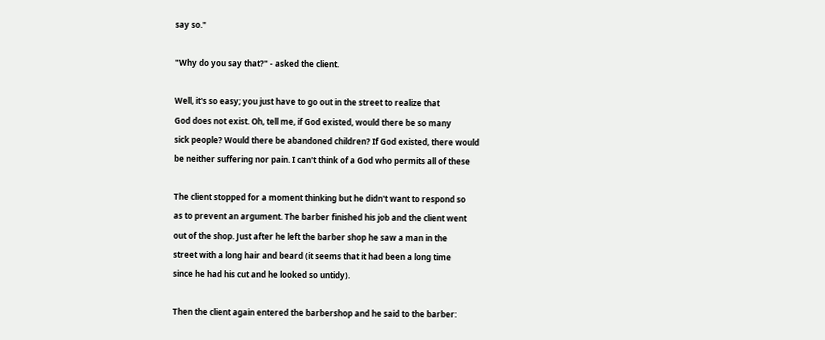say so."

"Why do you say that?" - asked the client.

Well, it's so easy; you just have to go out in the street to realize that
God does not exist. Oh, tell me, if God existed, would there be so many
sick people? Would there be abandoned children? If God existed, there would
be neither suffering nor pain. I can't think of a God who permits all of these

The client stopped for a moment thinking but he didn't want to respond so
as to prevent an argument. The barber finished his job and the client went
out of the shop. Just after he left the barber shop he saw a man in the
street with a long hair and beard (it seems that it had been a long time
since he had his cut and he looked so untidy).

Then the client again entered the barbershop and he said to the barber: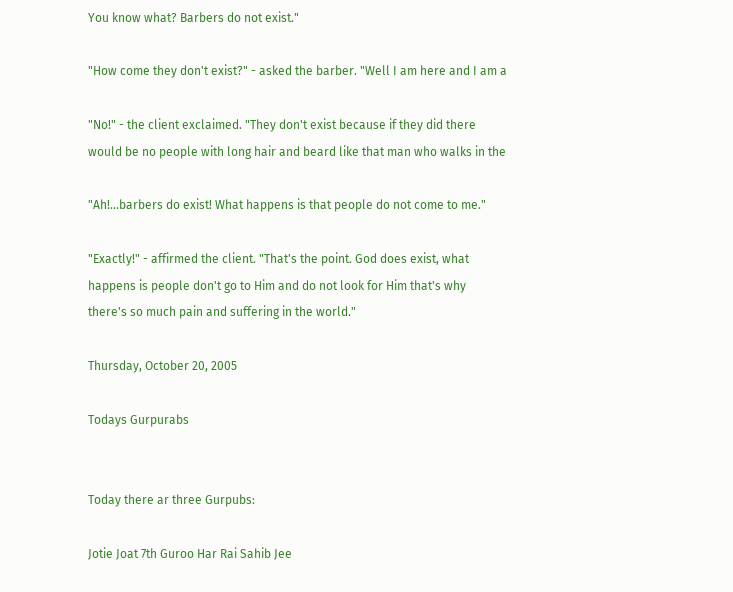You know what? Barbers do not exist."

"How come they don't exist?" - asked the barber. "Well I am here and I am a

"No!" - the client exclaimed. "They don't exist because if they did there
would be no people with long hair and beard like that man who walks in the

"Ah!...barbers do exist! What happens is that people do not come to me."

"Exactly!" - affirmed the client. "That's the point. God does exist, what
happens is people don't go to Him and do not look for Him that's why
there's so much pain and suffering in the world."

Thursday, October 20, 2005

Todays Gurpurabs


Today there ar three Gurpubs:

Jotie Joat 7th Guroo Har Rai Sahib Jee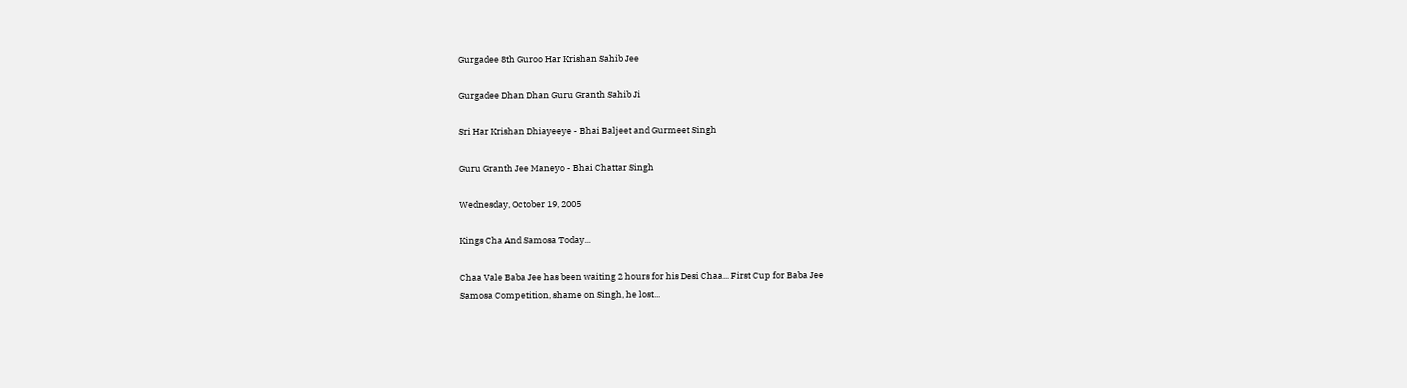Gurgadee 8th Guroo Har Krishan Sahib Jee

Gurgadee Dhan Dhan Guru Granth Sahib Ji

Sri Har Krishan Dhiayeeye - Bhai Baljeet and Gurmeet Singh

Guru Granth Jee Maneyo - Bhai Chattar Singh

Wednesday, October 19, 2005

Kings Cha And Samosa Today...

Chaa Vale Baba Jee has been waiting 2 hours for his Desi Chaa... First Cup for Baba Jee
Samosa Competition, shame on Singh, he lost...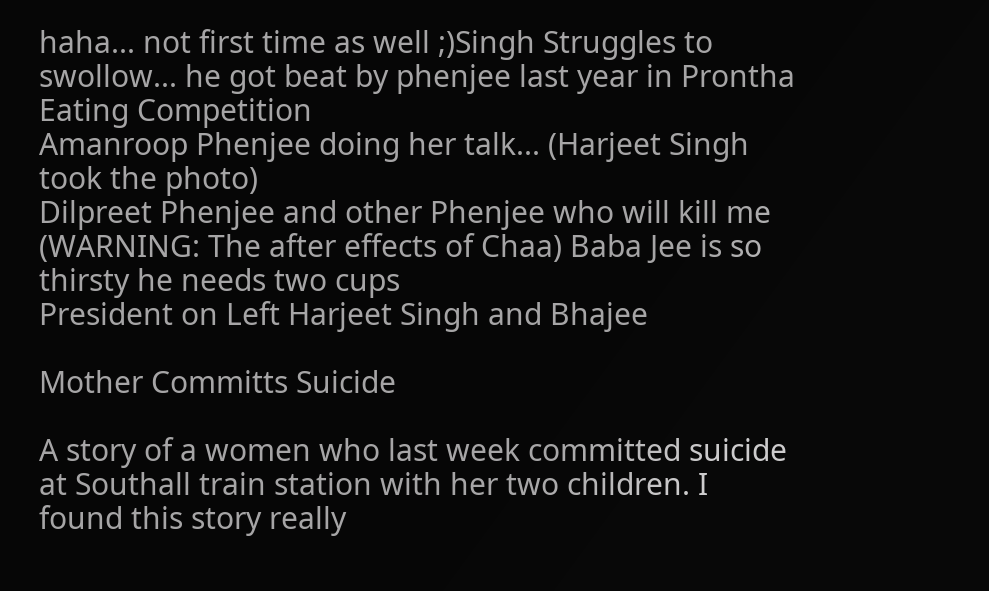haha... not first time as well ;)Singh Struggles to swollow... he got beat by phenjee last year in Prontha Eating Competition
Amanroop Phenjee doing her talk... (Harjeet Singh took the photo)
Dilpreet Phenjee and other Phenjee who will kill me
(WARNING: The after effects of Chaa) Baba Jee is so
thirsty he needs two cups
President on Left Harjeet Singh and Bhajee

Mother Committs Suicide

A story of a women who last week committed suicide at Southall train station with her two children. I found this story really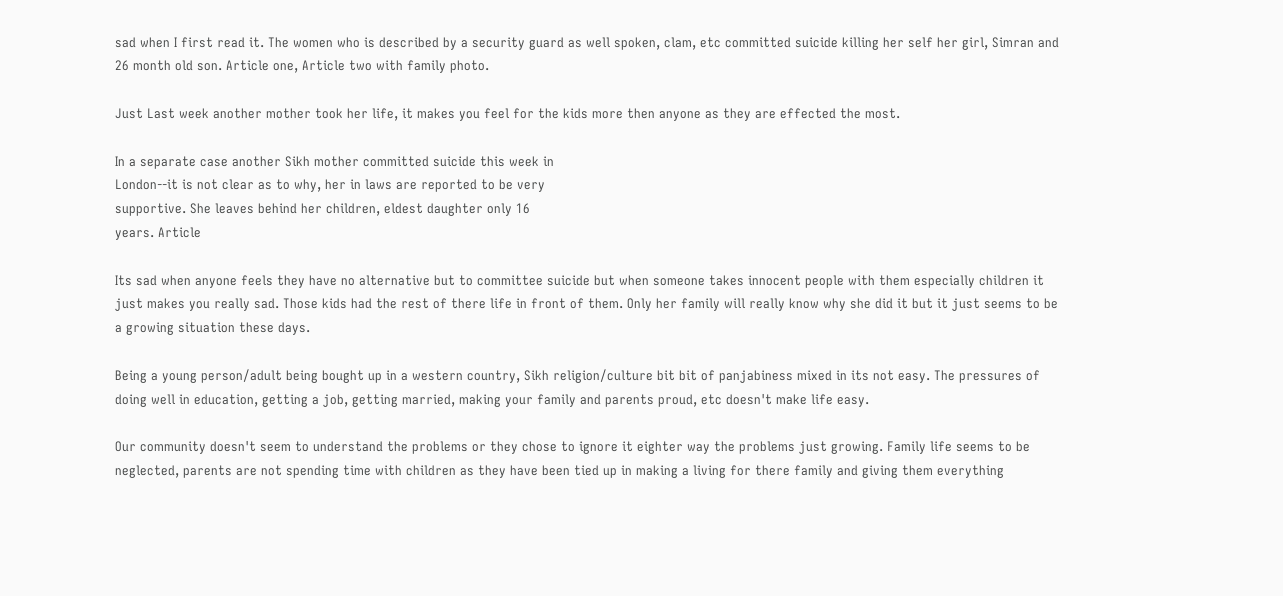sad when I first read it. The women who is described by a security guard as well spoken, clam, etc committed suicide killing her self her girl, Simran and 26 month old son. Article one, Article two with family photo.

Just Last week another mother took her life, it makes you feel for the kids more then anyone as they are effected the most.

In a separate case another Sikh mother committed suicide this week in
London--it is not clear as to why, her in laws are reported to be very
supportive. She leaves behind her children, eldest daughter only 16
years. Article

Its sad when anyone feels they have no alternative but to committee suicide but when someone takes innocent people with them especially children it just makes you really sad. Those kids had the rest of there life in front of them. Only her family will really know why she did it but it just seems to be a growing situation these days.

Being a young person/adult being bought up in a western country, Sikh religion/culture bit bit of panjabiness mixed in its not easy. The pressures of doing well in education, getting a job, getting married, making your family and parents proud, etc doesn't make life easy.

Our community doesn't seem to understand the problems or they chose to ignore it eighter way the problems just growing. Family life seems to be neglected, parents are not spending time with children as they have been tied up in making a living for there family and giving them everything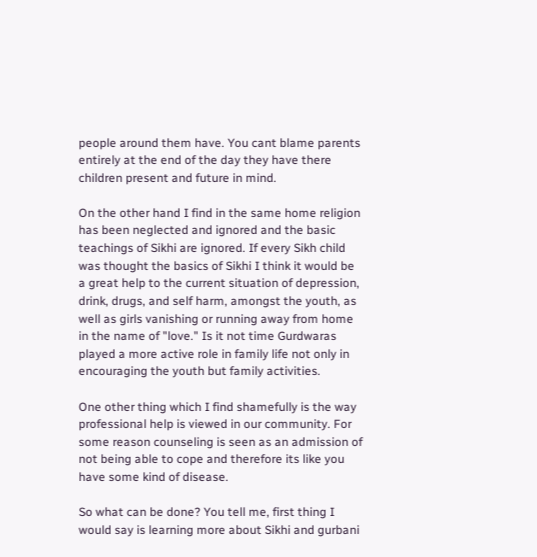people around them have. You cant blame parents entirely at the end of the day they have there children present and future in mind.

On the other hand I find in the same home religion has been neglected and ignored and the basic teachings of Sikhi are ignored. If every Sikh child was thought the basics of Sikhi I think it would be a great help to the current situation of depression, drink, drugs, and self harm, amongst the youth, as well as girls vanishing or running away from home in the name of "love." Is it not time Gurdwaras played a more active role in family life not only in encouraging the youth but family activities.

One other thing which I find shamefully is the way professional help is viewed in our community. For some reason counseling is seen as an admission of not being able to cope and therefore its like you have some kind of disease.

So what can be done? You tell me, first thing I would say is learning more about Sikhi and gurbani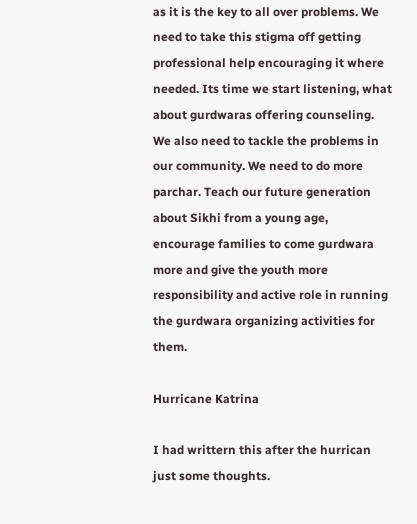as it is the key to all over problems. We need to take this stigma off getting professional help encouraging it where needed. Its time we start listening, what about gurdwaras offering counseling. We also need to tackle the problems in our community. We need to do more parchar. Teach our future generation about Sikhi from a young age, encourage families to come gurdwara more and give the youth more responsibility and active role in running the gurdwara organizing activities for them.

Hurricane Katrina

I had writtern this after the hurrican just some thoughts.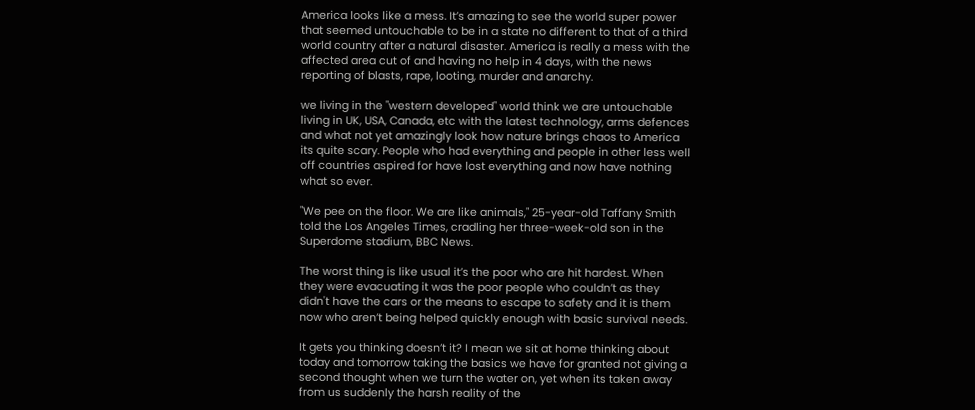America looks like a mess. It’s amazing to see the world super power that seemed untouchable to be in a state no different to that of a third world country after a natural disaster. America is really a mess with the affected area cut of and having no help in 4 days, with the news reporting of blasts, rape, looting, murder and anarchy.

we living in the "western developed" world think we are untouchable living in UK, USA, Canada, etc with the latest technology, arms defences and what not yet amazingly look how nature brings chaos to America its quite scary. People who had everything and people in other less well off countries aspired for have lost everything and now have nothing what so ever.

"We pee on the floor. We are like animals," 25-year-old Taffany Smith told the Los Angeles Times, cradling her three-week-old son in the Superdome stadium, BBC News.

The worst thing is like usual it’s the poor who are hit hardest. When they were evacuating it was the poor people who couldn’t as they didn't have the cars or the means to escape to safety and it is them now who aren’t being helped quickly enough with basic survival needs.

It gets you thinking doesn’t it? I mean we sit at home thinking about today and tomorrow taking the basics we have for granted not giving a second thought when we turn the water on, yet when its taken away from us suddenly the harsh reality of the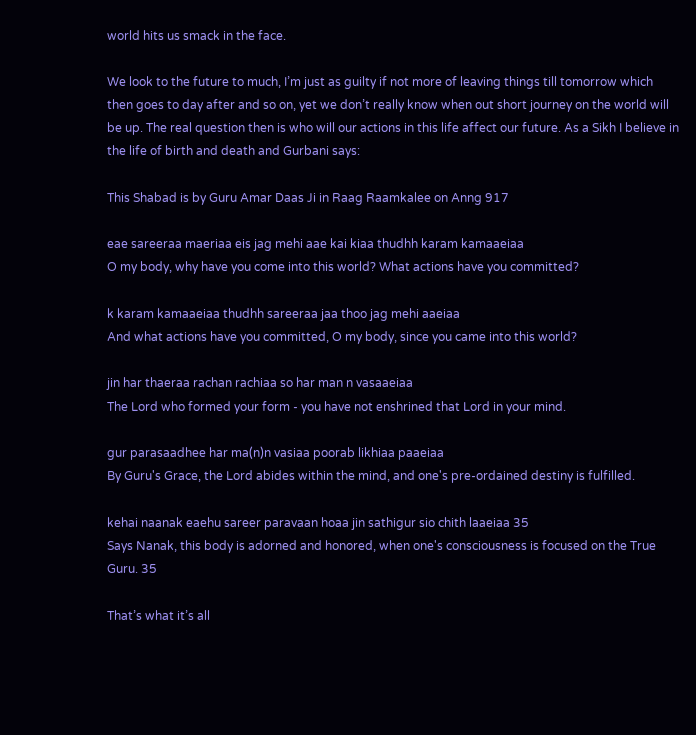world hits us smack in the face.

We look to the future to much, I’m just as guilty if not more of leaving things till tomorrow which then goes to day after and so on, yet we don’t really know when out short journey on the world will be up. The real question then is who will our actions in this life affect our future. As a Sikh I believe in the life of birth and death and Gurbani says:

This Shabad is by Guru Amar Daas Ji in Raag Raamkalee on Anng 917

eae sareeraa maeriaa eis jag mehi aae kai kiaa thudhh karam kamaaeiaa
O my body, why have you come into this world? What actions have you committed?

k karam kamaaeiaa thudhh sareeraa jaa thoo jag mehi aaeiaa
And what actions have you committed, O my body, since you came into this world?

jin har thaeraa rachan rachiaa so har man n vasaaeiaa
The Lord who formed your form - you have not enshrined that Lord in your mind.

gur parasaadhee har ma(n)n vasiaa poorab likhiaa paaeiaa
By Guru's Grace, the Lord abides within the mind, and one's pre-ordained destiny is fulfilled.

kehai naanak eaehu sareer paravaan hoaa jin sathigur sio chith laaeiaa 35
Says Nanak, this body is adorned and honored, when one's consciousness is focused on the True Guru. 35

That’s what it’s all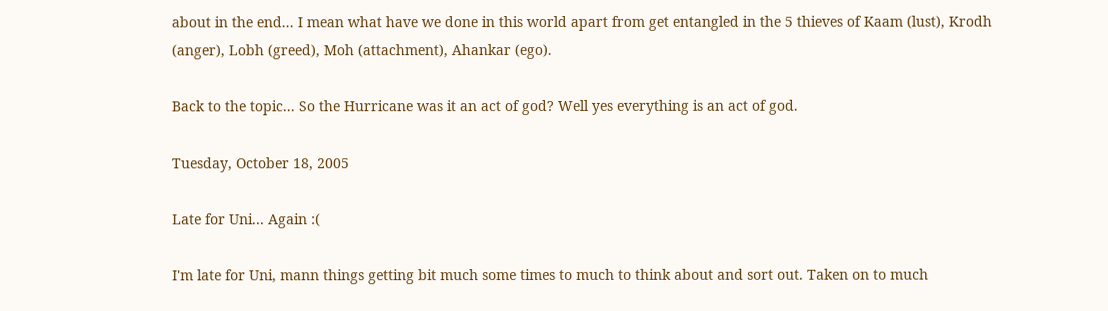about in the end... I mean what have we done in this world apart from get entangled in the 5 thieves of Kaam (lust), Krodh (anger), Lobh (greed), Moh (attachment), Ahankar (ego).

Back to the topic... So the Hurricane was it an act of god? Well yes everything is an act of god.

Tuesday, October 18, 2005

Late for Uni... Again :(

I'm late for Uni, mann things getting bit much some times to much to think about and sort out. Taken on to much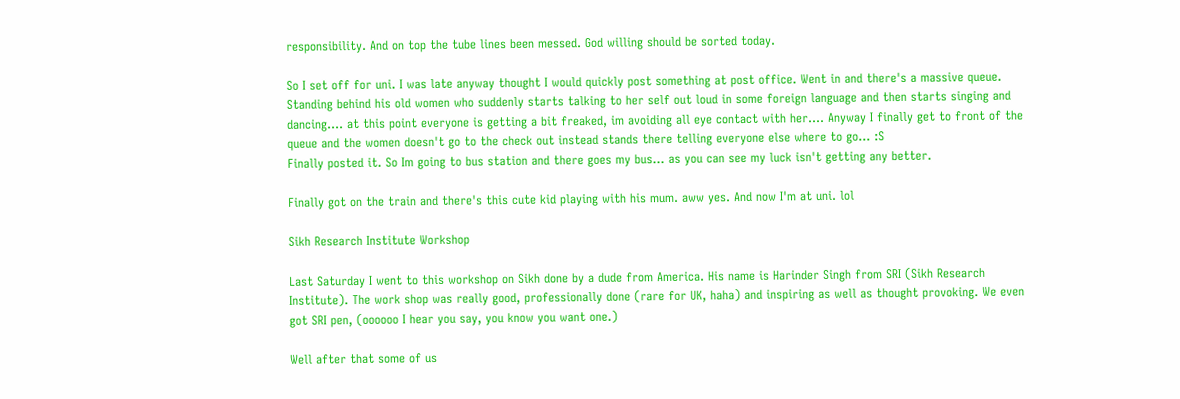responsibility. And on top the tube lines been messed. God willing should be sorted today.

So I set off for uni. I was late anyway thought I would quickly post something at post office. Went in and there's a massive queue. Standing behind his old women who suddenly starts talking to her self out loud in some foreign language and then starts singing and dancing.... at this point everyone is getting a bit freaked, im avoiding all eye contact with her.... Anyway I finally get to front of the queue and the women doesn't go to the check out instead stands there telling everyone else where to go... :S
Finally posted it. So Im going to bus station and there goes my bus... as you can see my luck isn't getting any better.

Finally got on the train and there's this cute kid playing with his mum. aww yes. And now I'm at uni. lol

Sikh Research Institute Workshop

Last Saturday I went to this workshop on Sikh done by a dude from America. His name is Harinder Singh from SRI (Sikh Research Institute). The work shop was really good, professionally done (rare for UK, haha) and inspiring as well as thought provoking. We even got SRI pen, (oooooo I hear you say, you know you want one.)

Well after that some of us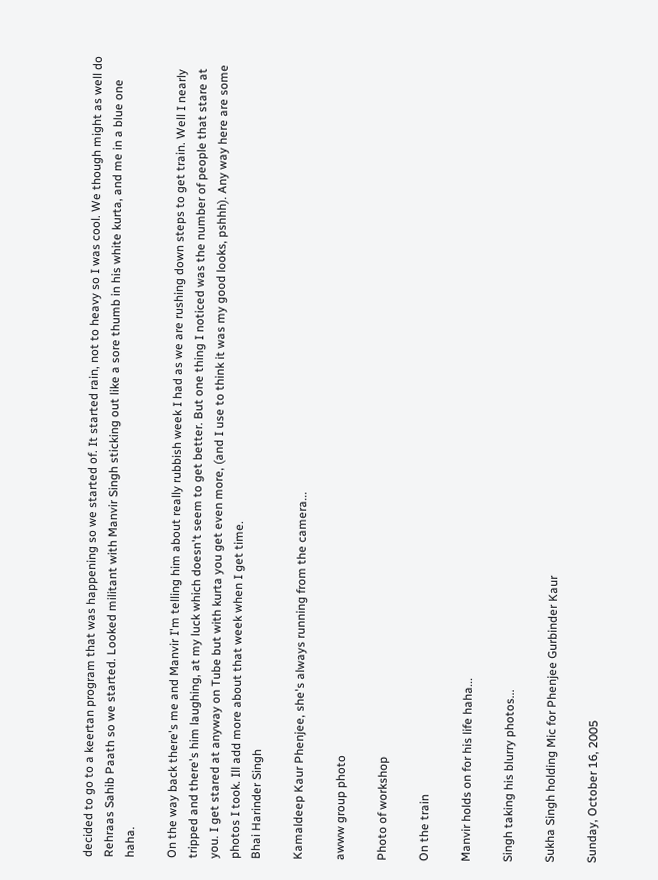decided to go to a keertan program that was happening so we started of. It started rain, not to heavy so I was cool. We though might as well do Rehraas Sahib Paath so we started. Looked militant with Manvir Singh sticking out like a sore thumb in his white kurta, and me in a blue one haha.

On the way back there's me and Manvir I'm telling him about really rubbish week I had as we are rushing down steps to get train. Well I nearly tripped and there's him laughing, at my luck which doesn't seem to get better. But one thing I noticed was the number of people that stare at you. I get stared at anyway on Tube but with kurta you get even more, (and I use to think it was my good looks, pshhh). Any way here are some photos I took. Ill add more about that week when I get time.
Bhai Harinder Singh

Kamaldeep Kaur Phenjee, she's always running from the camera...

awww group photo

Photo of workshop

On the train

Manvir holds on for his life haha...

Singh taking his blurry photos...

Sukha Singh holding Mic for Phenjee Gurbinder Kaur

Sunday, October 16, 2005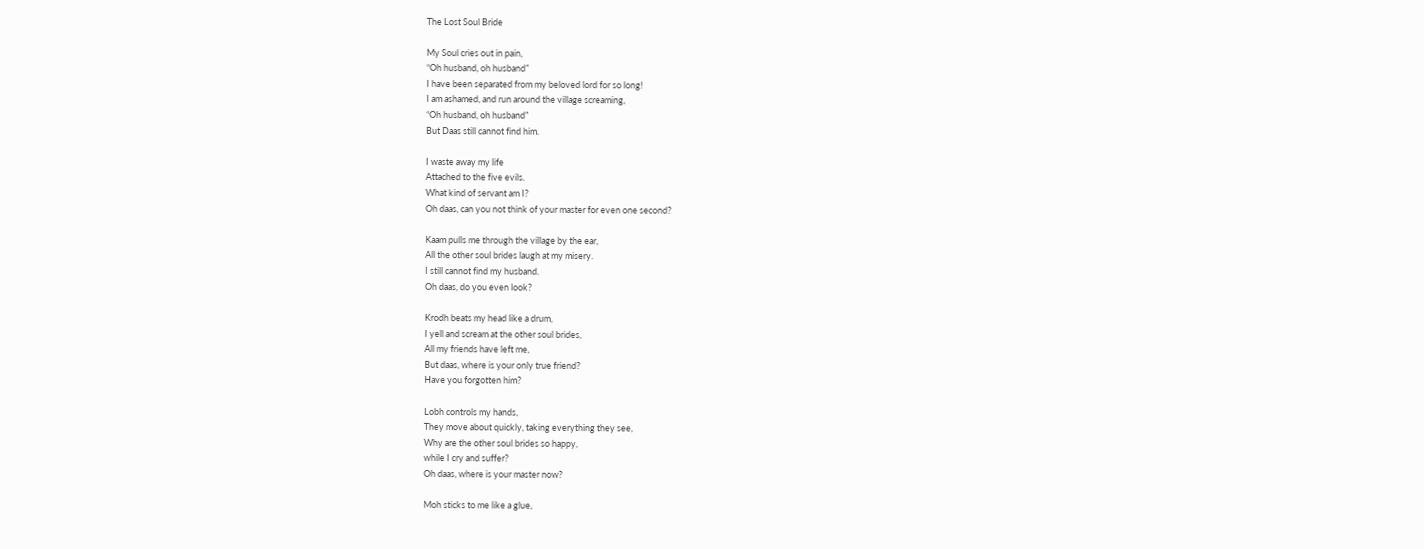The Lost Soul Bride

My Soul cries out in pain,
“Oh husband, oh husband”
I have been separated from my beloved lord for so long!
I am ashamed, and run around the village screaming,
“Oh husband, oh husband”
But Daas still cannot find him.

I waste away my life
Attached to the five evils.
What kind of servant am I?
Oh daas, can you not think of your master for even one second?

Kaam pulls me through the village by the ear,
All the other soul brides laugh at my misery.
I still cannot find my husband.
Oh daas, do you even look?

Krodh beats my head like a drum,
I yell and scream at the other soul brides,
All my friends have left me,
But daas, where is your only true friend?
Have you forgotten him?

Lobh controls my hands,
They move about quickly, taking everything they see,
Why are the other soul brides so happy,
while I cry and suffer?
Oh daas, where is your master now?

Moh sticks to me like a glue,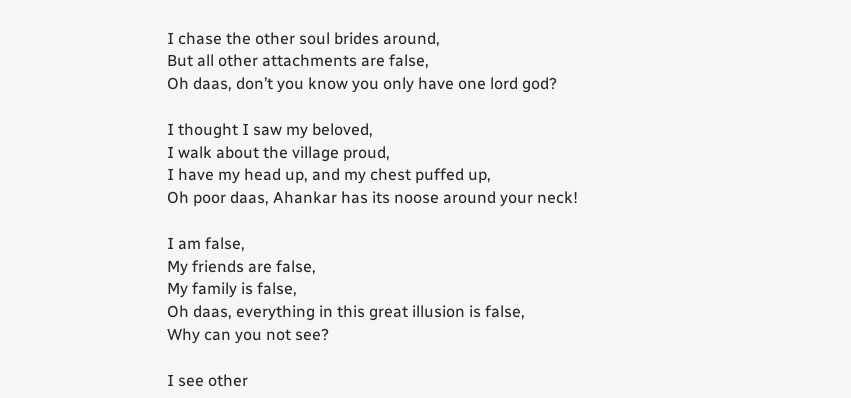I chase the other soul brides around,
But all other attachments are false,
Oh daas, don’t you know you only have one lord god?

I thought I saw my beloved,
I walk about the village proud,
I have my head up, and my chest puffed up,
Oh poor daas, Ahankar has its noose around your neck!

I am false,
My friends are false,
My family is false,
Oh daas, everything in this great illusion is false,
Why can you not see?

I see other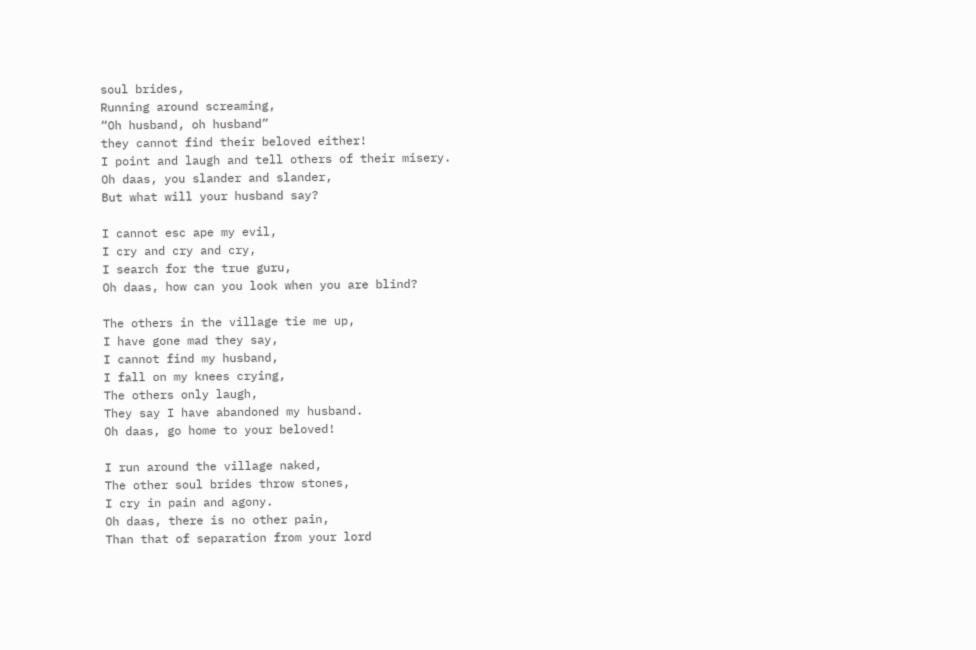soul brides,
Running around screaming,
“Oh husband, oh husband”
they cannot find their beloved either!
I point and laugh and tell others of their misery.
Oh daas, you slander and slander,
But what will your husband say?

I cannot esc ape my evil,
I cry and cry and cry,
I search for the true guru,
Oh daas, how can you look when you are blind?

The others in the village tie me up,
I have gone mad they say,
I cannot find my husband,
I fall on my knees crying,
The others only laugh,
They say I have abandoned my husband.
Oh daas, go home to your beloved!

I run around the village naked,
The other soul brides throw stones,
I cry in pain and agony.
Oh daas, there is no other pain,
Than that of separation from your lord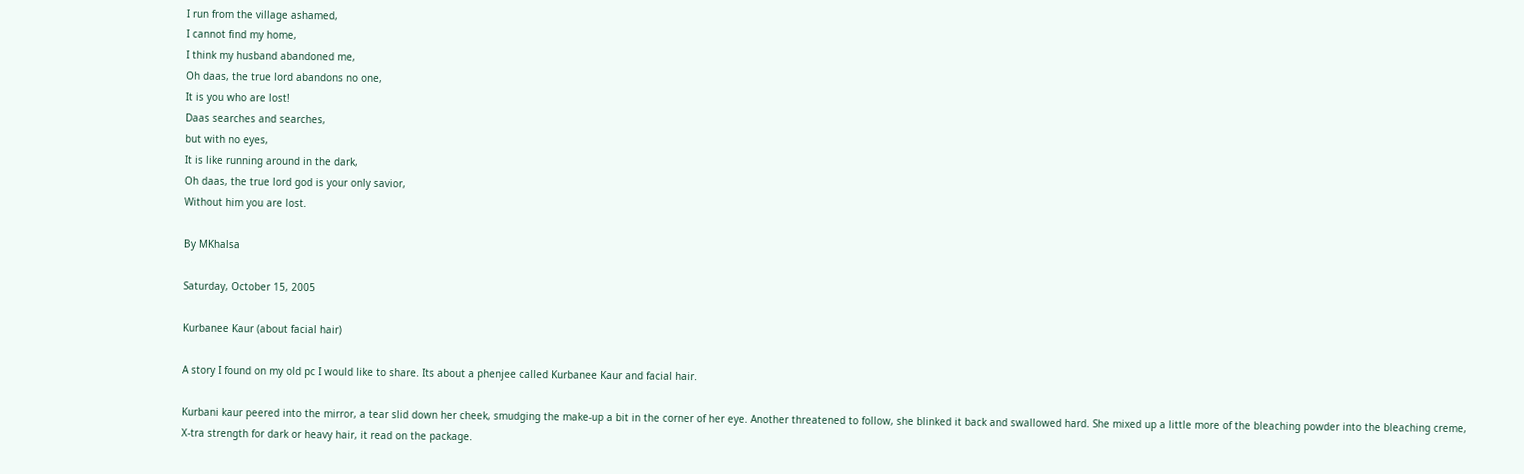I run from the village ashamed,
I cannot find my home,
I think my husband abandoned me,
Oh daas, the true lord abandons no one,
It is you who are lost!
Daas searches and searches,
but with no eyes,
It is like running around in the dark,
Oh daas, the true lord god is your only savior,
Without him you are lost.

By MKhalsa

Saturday, October 15, 2005

Kurbanee Kaur (about facial hair)

A story I found on my old pc I would like to share. Its about a phenjee called Kurbanee Kaur and facial hair.

Kurbani kaur peered into the mirror, a tear slid down her cheek, smudging the make-up a bit in the corner of her eye. Another threatened to follow, she blinked it back and swallowed hard. She mixed up a little more of the bleaching powder into the bleaching creme, X-tra strength for dark or heavy hair, it read on the package.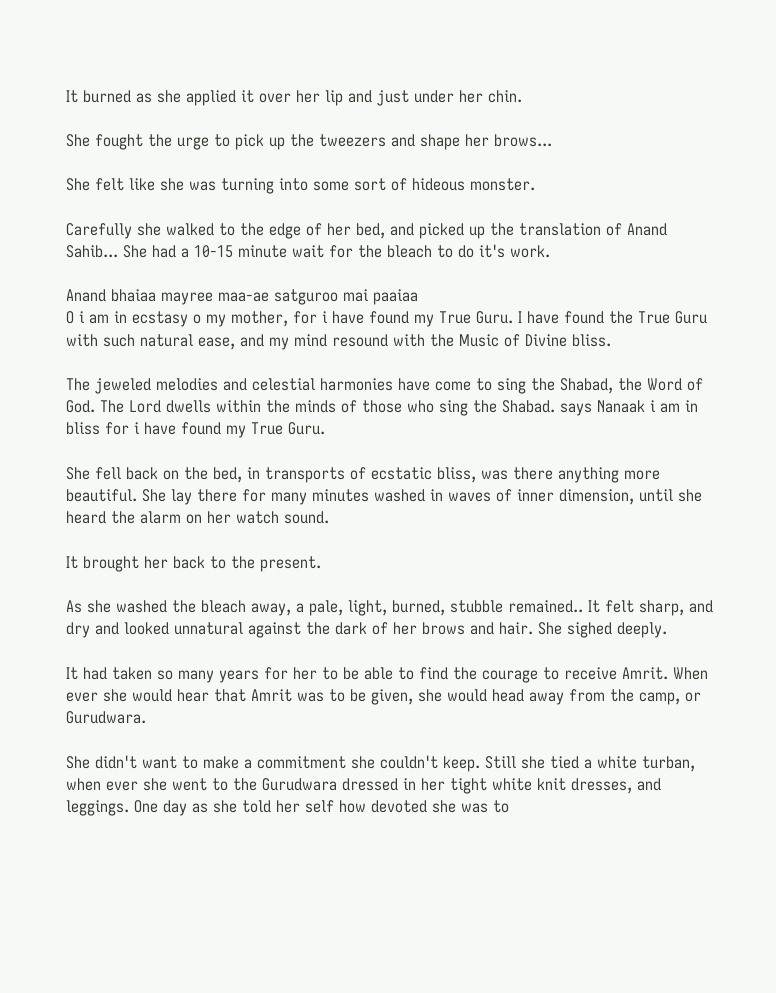It burned as she applied it over her lip and just under her chin.

She fought the urge to pick up the tweezers and shape her brows...

She felt like she was turning into some sort of hideous monster.

Carefully she walked to the edge of her bed, and picked up the translation of Anand Sahib... She had a 10-15 minute wait for the bleach to do it's work.

Anand bhaiaa mayree maa-ae satguroo mai paaiaa
O i am in ecstasy o my mother, for i have found my True Guru. I have found the True Guru with such natural ease, and my mind resound with the Music of Divine bliss.

The jeweled melodies and celestial harmonies have come to sing the Shabad, the Word of God. The Lord dwells within the minds of those who sing the Shabad. says Nanaak i am in bliss for i have found my True Guru.

She fell back on the bed, in transports of ecstatic bliss, was there anything more beautiful. She lay there for many minutes washed in waves of inner dimension, until she heard the alarm on her watch sound.

It brought her back to the present.

As she washed the bleach away, a pale, light, burned, stubble remained.. It felt sharp, and dry and looked unnatural against the dark of her brows and hair. She sighed deeply.

It had taken so many years for her to be able to find the courage to receive Amrit. When ever she would hear that Amrit was to be given, she would head away from the camp, or Gurudwara.

She didn't want to make a commitment she couldn't keep. Still she tied a white turban, when ever she went to the Gurudwara dressed in her tight white knit dresses, and leggings. One day as she told her self how devoted she was to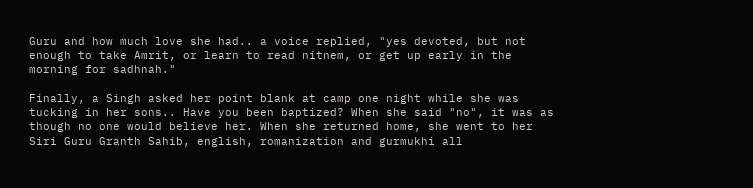Guru and how much love she had.. a voice replied, "yes devoted, but not enough to take Amrit, or learn to read nitnem, or get up early in the morning for sadhnah."

Finally, a Singh asked her point blank at camp one night while she was tucking in her sons.. Have you been baptized? When she said "no", it was as though no one would believe her. When she returned home, she went to her Siri Guru Granth Sahib, english, romanization and gurmukhi all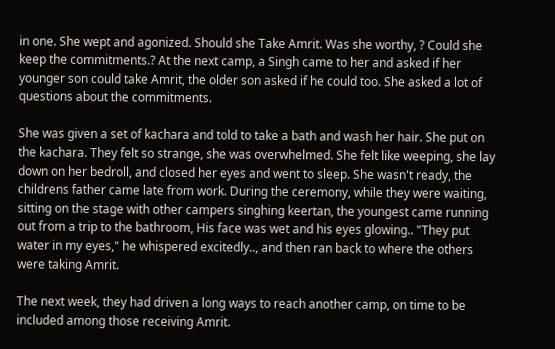in one. She wept and agonized. Should she Take Amrit. Was she worthy, ? Could she keep the commitments.? At the next camp, a Singh came to her and asked if her younger son could take Amrit, the older son asked if he could too. She asked a lot of questions about the commitments.

She was given a set of kachara and told to take a bath and wash her hair. She put on the kachara. They felt so strange, she was overwhelmed. She felt like weeping, she lay down on her bedroll, and closed her eyes and went to sleep. She wasn't ready, the childrens father came late from work. During the ceremony, while they were waiting, sitting on the stage with other campers singhing keertan, the youngest came running out from a trip to the bathroom, His face was wet and his eyes glowing.. "They put water in my eyes," he whispered excitedly.., and then ran back to where the others were taking Amrit.

The next week, they had driven a long ways to reach another camp, on time to be included among those receiving Amrit.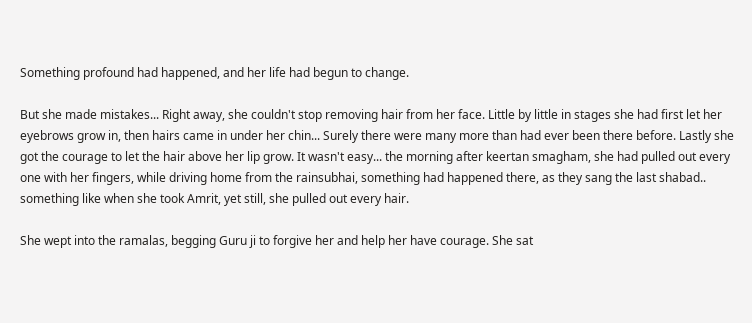Something profound had happened, and her life had begun to change.

But she made mistakes... Right away, she couldn't stop removing hair from her face. Little by little in stages she had first let her eyebrows grow in, then hairs came in under her chin... Surely there were many more than had ever been there before. Lastly she got the courage to let the hair above her lip grow. It wasn't easy... the morning after keertan smagham, she had pulled out every one with her fingers, while driving home from the rainsubhai, something had happened there, as they sang the last shabad.. something like when she took Amrit, yet still, she pulled out every hair.

She wept into the ramalas, begging Guru ji to forgive her and help her have courage. She sat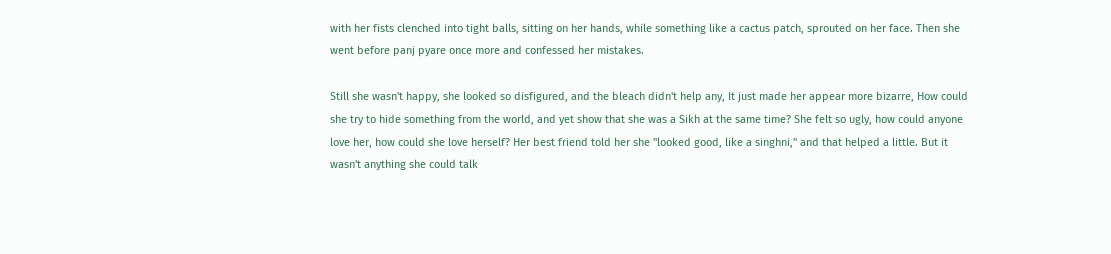with her fists clenched into tight balls, sitting on her hands, while something like a cactus patch, sprouted on her face. Then she went before panj pyare once more and confessed her mistakes.

Still she wasn't happy, she looked so disfigured, and the bleach didn't help any, It just made her appear more bizarre, How could she try to hide something from the world, and yet show that she was a Sikh at the same time? She felt so ugly, how could anyone love her, how could she love herself? Her best friend told her she "looked good, like a singhni," and that helped a little. But it wasn't anything she could talk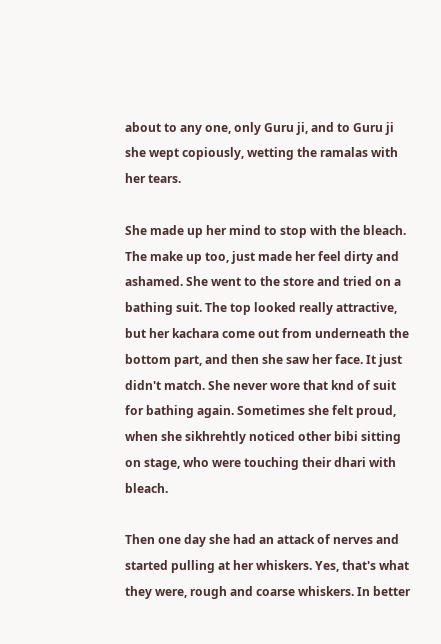about to any one, only Guru ji, and to Guru ji she wept copiously, wetting the ramalas with her tears.

She made up her mind to stop with the bleach. The make up too, just made her feel dirty and ashamed. She went to the store and tried on a bathing suit. The top looked really attractive, but her kachara come out from underneath the bottom part, and then she saw her face. It just didn't match. She never wore that knd of suit for bathing again. Sometimes she felt proud, when she sikhrehtly noticed other bibi sitting on stage, who were touching their dhari with bleach.

Then one day she had an attack of nerves and started pulling at her whiskers. Yes, that's what they were, rough and coarse whiskers. In better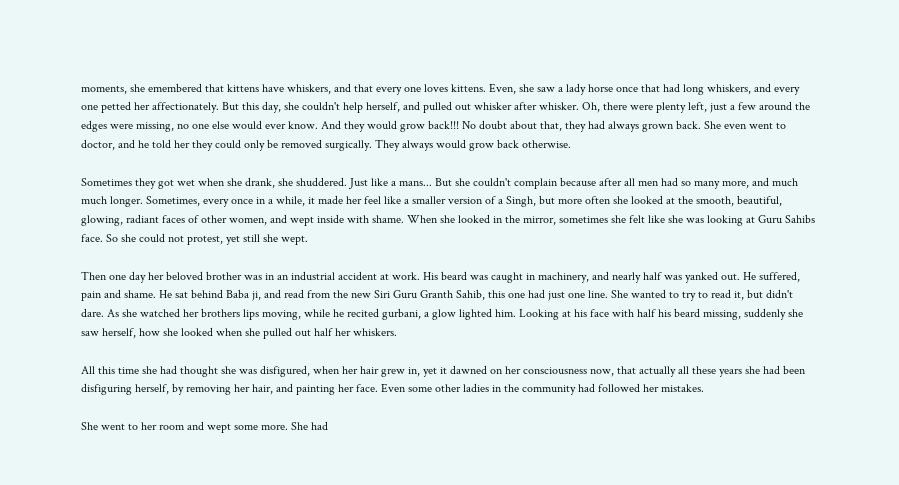moments, she emembered that kittens have whiskers, and that every one loves kittens. Even, she saw a lady horse once that had long whiskers, and every one petted her affectionately. But this day, she couldn't help herself, and pulled out whisker after whisker. Oh, there were plenty left, just a few around the edges were missing, no one else would ever know. And they would grow back!!! No doubt about that, they had always grown back. She even went to doctor, and he told her they could only be removed surgically. They always would grow back otherwise.

Sometimes they got wet when she drank, she shuddered. Just like a mans... But she couldn't complain because after all men had so many more, and much much longer. Sometimes, every once in a while, it made her feel like a smaller version of a Singh, but more often she looked at the smooth, beautiful, glowing, radiant faces of other women, and wept inside with shame. When she looked in the mirror, sometimes she felt like she was looking at Guru Sahibs face. So she could not protest, yet still she wept.

Then one day her beloved brother was in an industrial accident at work. His beard was caught in machinery, and nearly half was yanked out. He suffered, pain and shame. He sat behind Baba ji, and read from the new Siri Guru Granth Sahib, this one had just one line. She wanted to try to read it, but didn't dare. As she watched her brothers lips moving, while he recited gurbani, a glow lighted him. Looking at his face with half his beard missing, suddenly she saw herself, how she looked when she pulled out half her whiskers.

All this time she had thought she was disfigured, when her hair grew in, yet it dawned on her consciousness now, that actually all these years she had been disfiguring herself, by removing her hair, and painting her face. Even some other ladies in the community had followed her mistakes.

She went to her room and wept some more. She had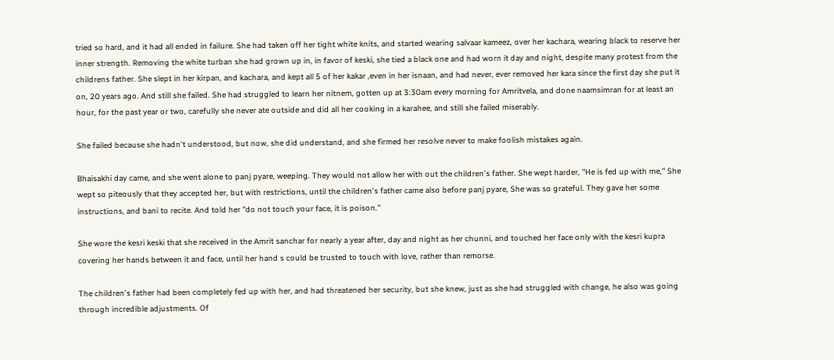tried so hard, and it had all ended in failure. She had taken off her tight white knits, and started wearing salvaar kameez, over her kachara, wearing black to reserve her inner strength. Removing the white turban she had grown up in, in favor of keski, she tied a black one and had worn it day and night, despite many protest from the childrens father. She slept in her kirpan, and kachara, and kept all 5 of her kakar ,even in her isnaan, and had never, ever removed her kara since the first day she put it on, 20 years ago. And still she failed. She had struggled to learn her nitnem, gotten up at 3:30am every morning for Amritvela, and done naamsimran for at least an hour, for the past year or two, carefully she never ate outside and did all her cooking in a karahee, and still she failed miserably.

She failed because she hadn't understood, but now, she did understand, and she firmed her resolve never to make foolish mistakes again.

Bhaisakhi day came, and she went alone to panj pyare, weeping. They would not allow her with out the children's father. She wept harder, "He is fed up with me," She wept so piteously that they accepted her, but with restrictions, until the children's father came also before panj pyare, She was so grateful. They gave her some instructions, and bani to recite. And told her "do not touch your face, it is poison."

She wore the kesri keski that she received in the Amrit sanchar for nearly a year after, day and night as her chunni, and touched her face only with the kesri kupra covering her hands between it and face, until her hand s could be trusted to touch with love, rather than remorse.

The children's father had been completely fed up with her, and had threatened her security, but she knew, just as she had struggled with change, he also was going through incredible adjustments. Of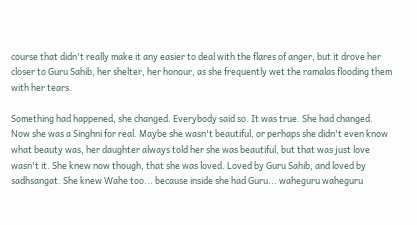course that didn't really make it any easier to deal with the flares of anger, but it drove her closer to Guru Sahib, her shelter, her honour, as she frequently wet the ramalas flooding them with her tears.

Something had happened, she changed. Everybody said so. It was true. She had changed. Now she was a Singhni for real. Maybe she wasn't beautiful, or perhaps she didn't even know what beauty was, her daughter always told her she was beautiful, but that was just love wasn't it. She knew now though, that she was loved. Loved by Guru Sahib, and loved by sadhsangat. She knew Wahe too... because inside she had Guru... waheguru waheguru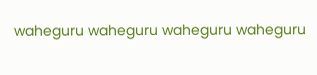waheguru waheguru waheguru waheguru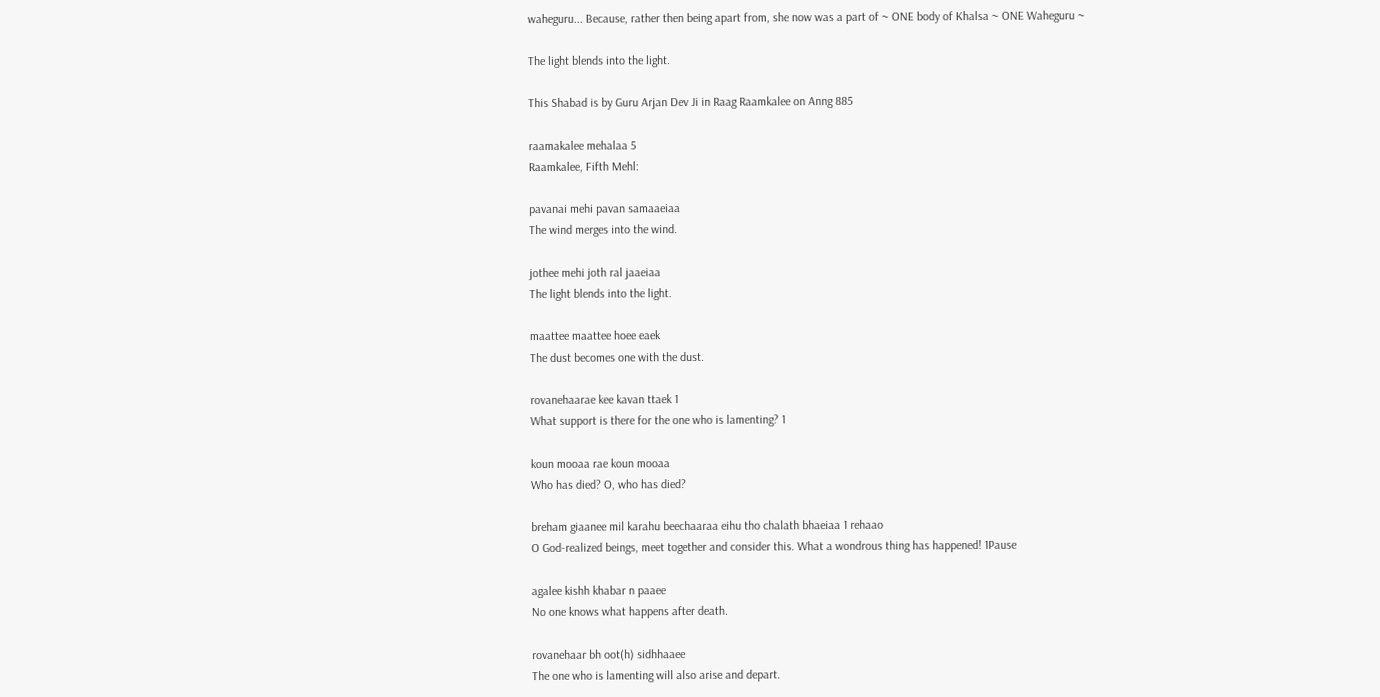waheguru... Because, rather then being apart from, she now was a part of ~ ONE body of Khalsa ~ ONE Waheguru ~

The light blends into the light.

This Shabad is by Guru Arjan Dev Ji in Raag Raamkalee on Anng 885

raamakalee mehalaa 5
Raamkalee, Fifth Mehl:

pavanai mehi pavan samaaeiaa
The wind merges into the wind.

jothee mehi joth ral jaaeiaa
The light blends into the light.

maattee maattee hoee eaek
The dust becomes one with the dust.

rovanehaarae kee kavan ttaek 1
What support is there for the one who is lamenting? 1

koun mooaa rae koun mooaa
Who has died? O, who has died?

breham giaanee mil karahu beechaaraa eihu tho chalath bhaeiaa 1 rehaao
O God-realized beings, meet together and consider this. What a wondrous thing has happened! 1Pause

agalee kishh khabar n paaee
No one knows what happens after death.

rovanehaar bh oot(h) sidhhaaee
The one who is lamenting will also arise and depart.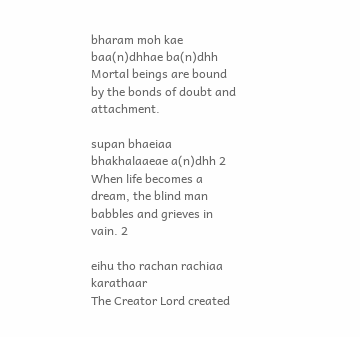bharam moh kae baa(n)dhhae ba(n)dhh
Mortal beings are bound by the bonds of doubt and attachment.

supan bhaeiaa bhakhalaaeae a(n)dhh 2
When life becomes a dream, the blind man babbles and grieves in vain. 2

eihu tho rachan rachiaa karathaar
The Creator Lord created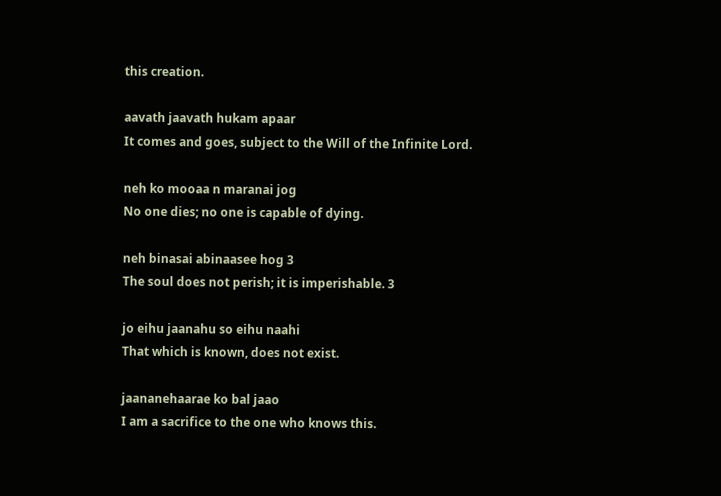this creation.

aavath jaavath hukam apaar
It comes and goes, subject to the Will of the Infinite Lord.

neh ko mooaa n maranai jog
No one dies; no one is capable of dying.

neh binasai abinaasee hog 3
The soul does not perish; it is imperishable. 3

jo eihu jaanahu so eihu naahi
That which is known, does not exist.

jaananehaarae ko bal jaao
I am a sacrifice to the one who knows this.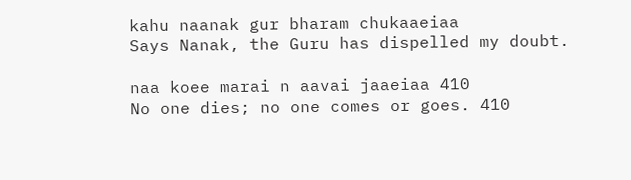kahu naanak gur bharam chukaaeiaa
Says Nanak, the Guru has dispelled my doubt.

naa koee marai n aavai jaaeiaa 410
No one dies; no one comes or goes. 410